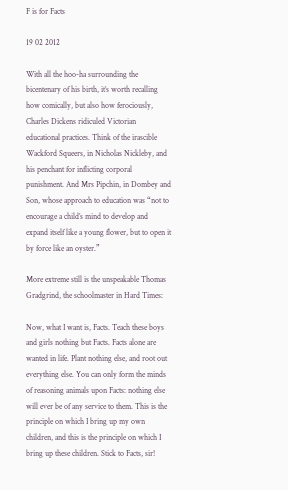F is for Facts

19 02 2012

With all the hoo-ha surrounding the bicentenary of his birth, it’s worth recalling how comically, but also how ferociously, Charles Dickens ridiculed Victorian educational practices. Think of the irascible Wackford Squeers, in Nicholas Nickleby, and his penchant for inflicting corporal punishment. And Mrs Pipchin, in Dombey and Son, whose approach to education was “not to encourage a child’s mind to develop and expand itself like a young flower, but to open it by force like an oyster.”

More extreme still is the unspeakable Thomas Gradgrind, the schoolmaster in Hard Times:

Now, what I want is, Facts. Teach these boys and girls nothing but Facts. Facts alone are wanted in life. Plant nothing else, and root out everything else. You can only form the minds of reasoning animals upon Facts: nothing else will ever be of any service to them. This is the principle on which I bring up my own children, and this is the principle on which I bring up these children. Stick to Facts, sir!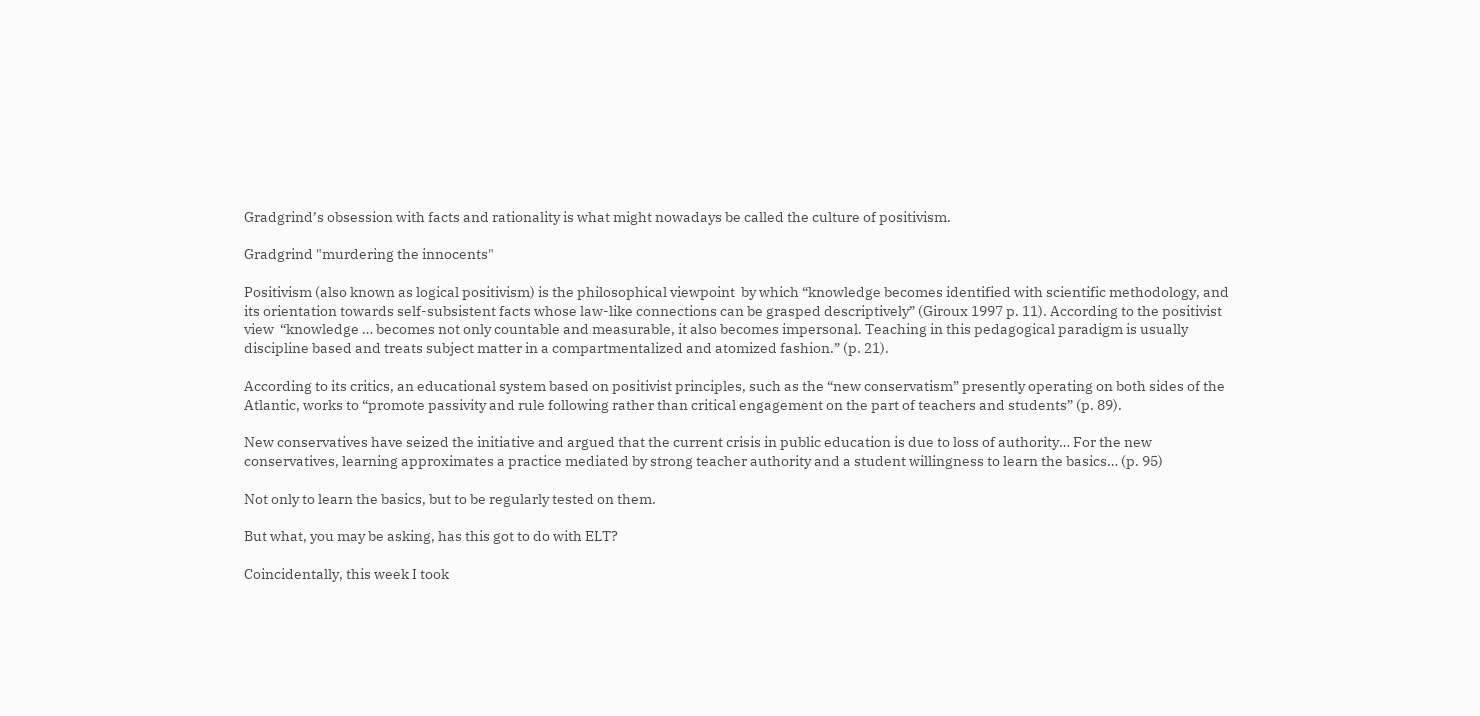Gradgrind’s obsession with facts and rationality is what might nowadays be called the culture of positivism.

Gradgrind "murdering the innocents"

Positivism (also known as logical positivism) is the philosophical viewpoint  by which “knowledge becomes identified with scientific methodology, and its orientation towards self-subsistent facts whose law-like connections can be grasped descriptively” (Giroux 1997 p. 11). According to the positivist view  “knowledge … becomes not only countable and measurable, it also becomes impersonal. Teaching in this pedagogical paradigm is usually discipline based and treats subject matter in a compartmentalized and atomized fashion.” (p. 21).

According to its critics, an educational system based on positivist principles, such as the “new conservatism” presently operating on both sides of the Atlantic, works to “promote passivity and rule following rather than critical engagement on the part of teachers and students” (p. 89).

New conservatives have seized the initiative and argued that the current crisis in public education is due to loss of authority… For the new conservatives, learning approximates a practice mediated by strong teacher authority and a student willingness to learn the basics… (p. 95)

Not only to learn the basics, but to be regularly tested on them.

But what, you may be asking, has this got to do with ELT?

Coincidentally, this week I took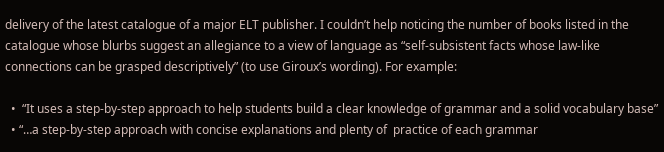delivery of the latest catalogue of a major ELT publisher. I couldn’t help noticing the number of books listed in the catalogue whose blurbs suggest an allegiance to a view of language as “self-subsistent facts whose law-like connections can be grasped descriptively” (to use Giroux’s wording). For example:

  •  “It uses a step-by-step approach to help students build a clear knowledge of grammar and a solid vocabulary base”
  • “…a step-by-step approach with concise explanations and plenty of  practice of each grammar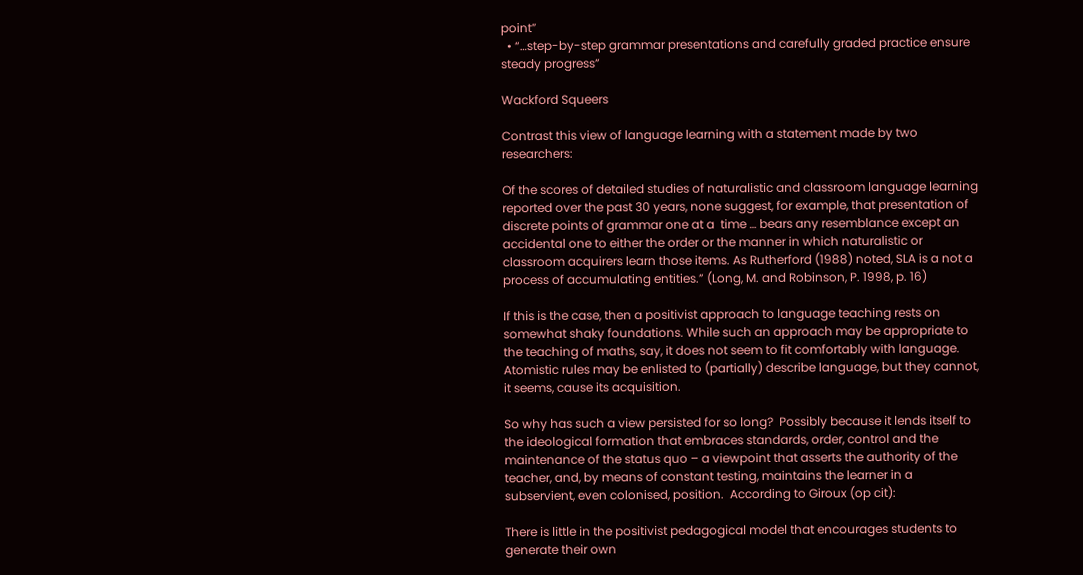point”
  • “…step-by-step grammar presentations and carefully graded practice ensure steady progress”

Wackford Squeers

Contrast this view of language learning with a statement made by two researchers:

Of the scores of detailed studies of naturalistic and classroom language learning reported over the past 30 years, none suggest, for example, that presentation of discrete points of grammar one at a  time … bears any resemblance except an accidental one to either the order or the manner in which naturalistic or classroom acquirers learn those items. As Rutherford (1988) noted, SLA is a not a process of accumulating entities.” (Long, M. and Robinson, P. 1998, p. 16)

If this is the case, then a positivist approach to language teaching rests on somewhat shaky foundations. While such an approach may be appropriate to the teaching of maths, say, it does not seem to fit comfortably with language.  Atomistic rules may be enlisted to (partially) describe language, but they cannot, it seems, cause its acquisition.

So why has such a view persisted for so long?  Possibly because it lends itself to the ideological formation that embraces standards, order, control and the maintenance of the status quo – a viewpoint that asserts the authority of the teacher, and, by means of constant testing, maintains the learner in a subservient, even colonised, position.  According to Giroux (op cit):

There is little in the positivist pedagogical model that encourages students to generate their own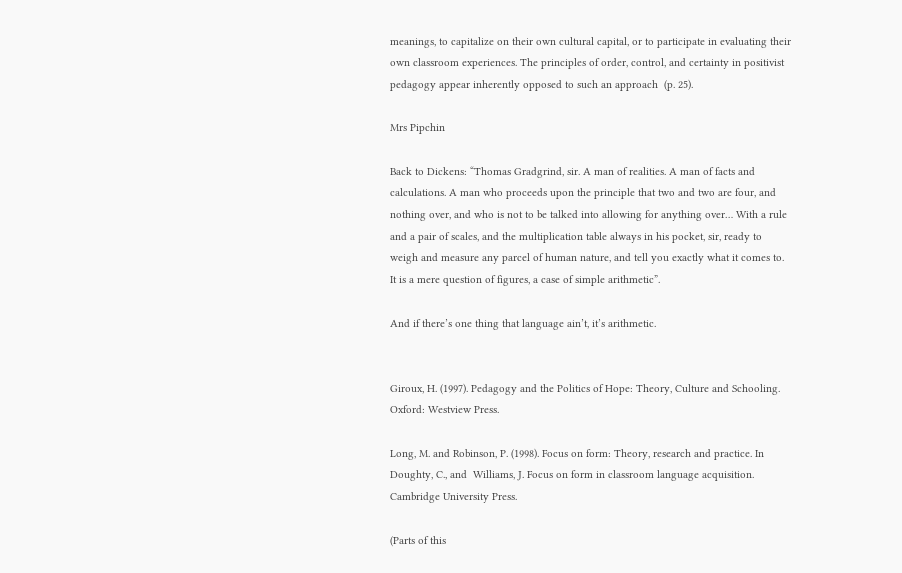meanings, to capitalize on their own cultural capital, or to participate in evaluating their own classroom experiences. The principles of order, control, and certainty in positivist pedagogy appear inherently opposed to such an approach  (p. 25).

Mrs Pipchin

Back to Dickens: “Thomas Gradgrind, sir. A man of realities. A man of facts and calculations. A man who proceeds upon the principle that two and two are four, and nothing over, and who is not to be talked into allowing for anything over… With a rule and a pair of scales, and the multiplication table always in his pocket, sir, ready to weigh and measure any parcel of human nature, and tell you exactly what it comes to. It is a mere question of figures, a case of simple arithmetic”.

And if there’s one thing that language ain’t, it’s arithmetic.


Giroux, H. (1997). Pedagogy and the Politics of Hope: Theory, Culture and Schooling. Oxford: Westview Press.

Long, M. and Robinson, P. (1998). Focus on form: Theory, research and practice. In Doughty, C., and  Williams, J. Focus on form in classroom language acquisition. Cambridge University Press.

(Parts of this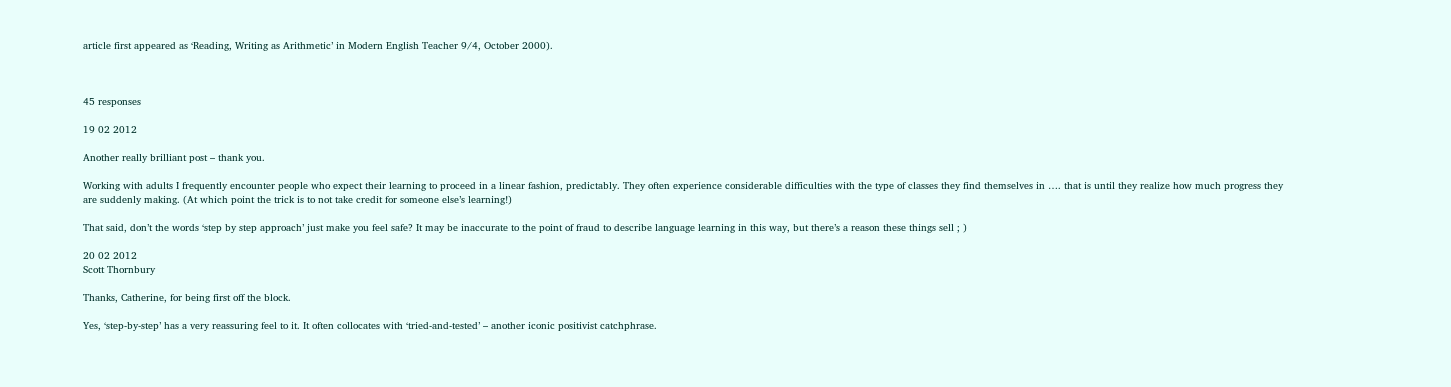article first appeared as ‘Reading, Writing as Arithmetic’ in Modern English Teacher 9/4, October 2000).



45 responses

19 02 2012

Another really brilliant post – thank you.

Working with adults I frequently encounter people who expect their learning to proceed in a linear fashion, predictably. They often experience considerable difficulties with the type of classes they find themselves in …. that is until they realize how much progress they are suddenly making. (At which point the trick is to not take credit for someone else’s learning!)

That said, don’t the words ‘step by step approach’ just make you feel safe? It may be inaccurate to the point of fraud to describe language learning in this way, but there’s a reason these things sell ; )

20 02 2012
Scott Thornbury

Thanks, Catherine, for being first off the block.

Yes, ‘step-by-step’ has a very reassuring feel to it. It often collocates with ‘tried-and-tested’ – another iconic positivist catchphrase.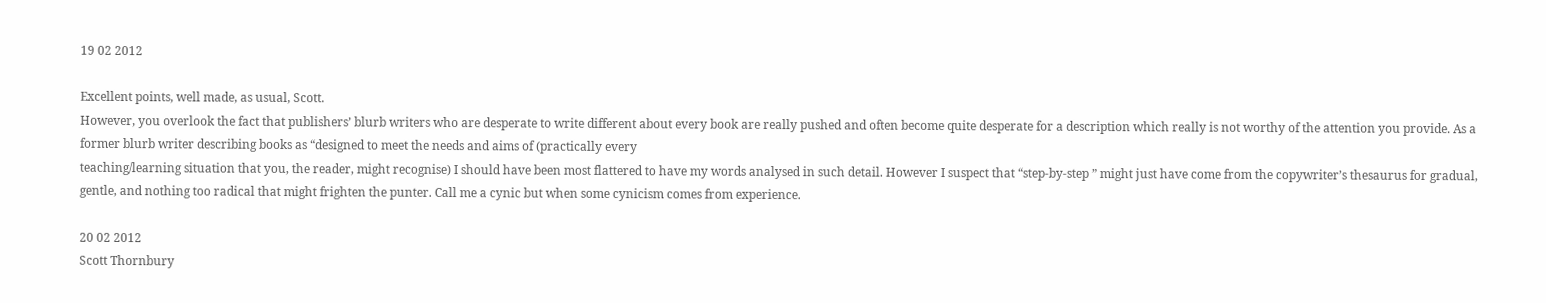19 02 2012

Excellent points, well made, as usual, Scott.
However, you overlook the fact that publishers’ blurb writers who are desperate to write different about every book are really pushed and often become quite desperate for a description which really is not worthy of the attention you provide. As a former blurb writer describing books as “designed to meet the needs and aims of (practically every
teaching/learning situation that you, the reader, might recognise) I should have been most flattered to have my words analysed in such detail. However I suspect that “step-by-step ” might just have come from the copywriter’s thesaurus for gradual, gentle, and nothing too radical that might frighten the punter. Call me a cynic but when some cynicism comes from experience.

20 02 2012
Scott Thornbury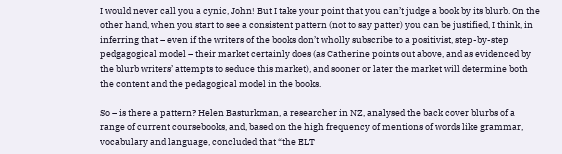I would never call you a cynic, John! But I take your point that you can’t judge a book by its blurb. On the other hand, when you start to see a consistent pattern (not to say patter) you can be justified, I think, in inferring that – even if the writers of the books don’t wholly subscribe to a positivist, step-by-step pedgagogical model – their market certainly does (as Catherine points out above, and as evidenced by the blurb writers’ attempts to seduce this market), and sooner or later the market will determine both the content and the pedagogical model in the books.

So – is there a pattern? Helen Basturkman, a researcher in NZ, analysed the back cover blurbs of a range of current coursebooks, and, based on the high frequency of mentions of words like grammar, vocabulary and language, concluded that “the ELT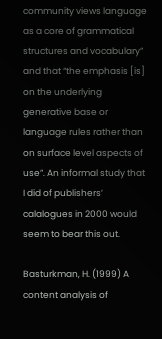community views language as a core of grammatical structures and vocabulary” and that “the emphasis [is] on the underlying generative base or language rules rather than on surface level aspects of use”. An informal study that I did of publishers’ calalogues in 2000 would seem to bear this out.

Basturkman, H. (1999) A content analysis of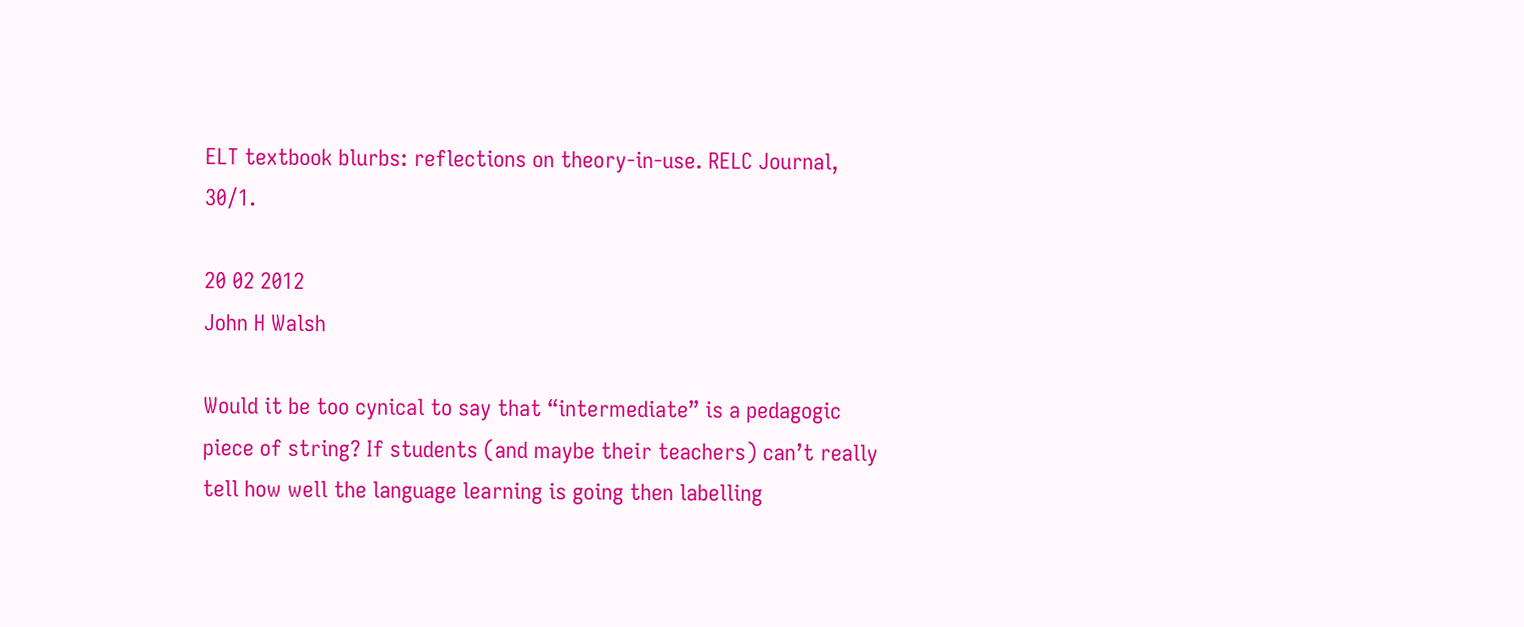ELT textbook blurbs: reflections on theory-in-use. RELC Journal, 30/1.

20 02 2012
John H Walsh

Would it be too cynical to say that “intermediate” is a pedagogic piece of string? If students (and maybe their teachers) can’t really tell how well the language learning is going then labelling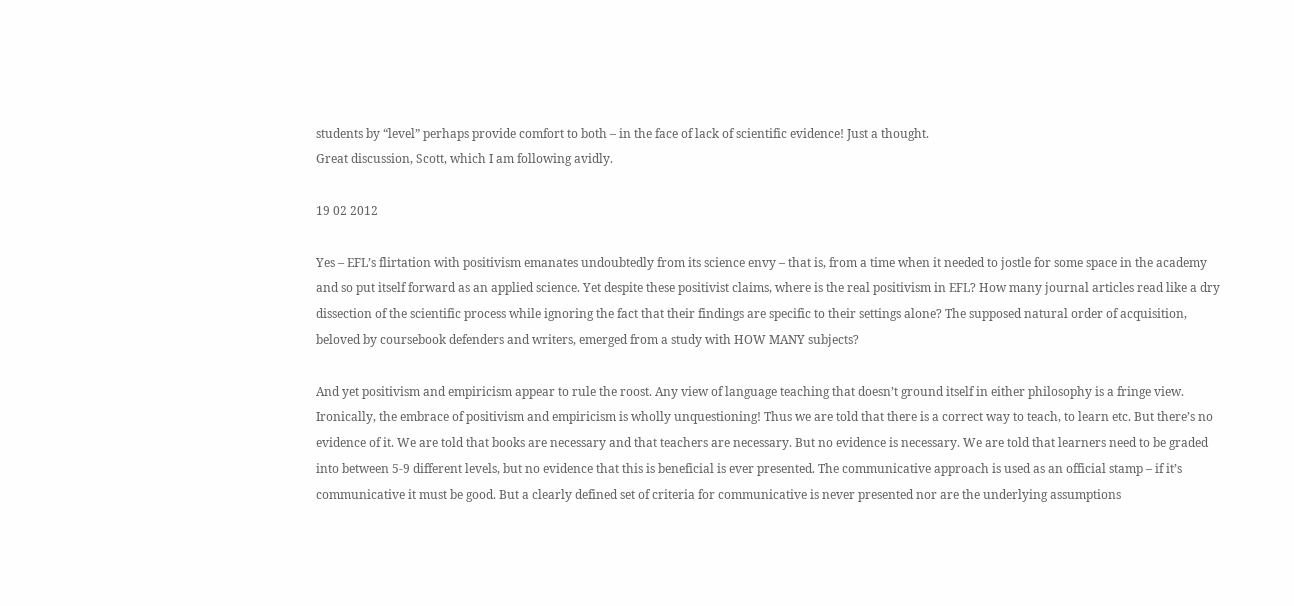students by “level” perhaps provide comfort to both – in the face of lack of scientific evidence! Just a thought.
Great discussion, Scott, which I am following avidly.

19 02 2012

Yes – EFL’s flirtation with positivism emanates undoubtedly from its science envy – that is, from a time when it needed to jostle for some space in the academy and so put itself forward as an applied science. Yet despite these positivist claims, where is the real positivism in EFL? How many journal articles read like a dry dissection of the scientific process while ignoring the fact that their findings are specific to their settings alone? The supposed natural order of acquisition, beloved by coursebook defenders and writers, emerged from a study with HOW MANY subjects?

And yet positivism and empiricism appear to rule the roost. Any view of language teaching that doesn’t ground itself in either philosophy is a fringe view. Ironically, the embrace of positivism and empiricism is wholly unquestioning! Thus we are told that there is a correct way to teach, to learn etc. But there’s no evidence of it. We are told that books are necessary and that teachers are necessary. But no evidence is necessary. We are told that learners need to be graded into between 5-9 different levels, but no evidence that this is beneficial is ever presented. The communicative approach is used as an official stamp – if it’s communicative it must be good. But a clearly defined set of criteria for communicative is never presented nor are the underlying assumptions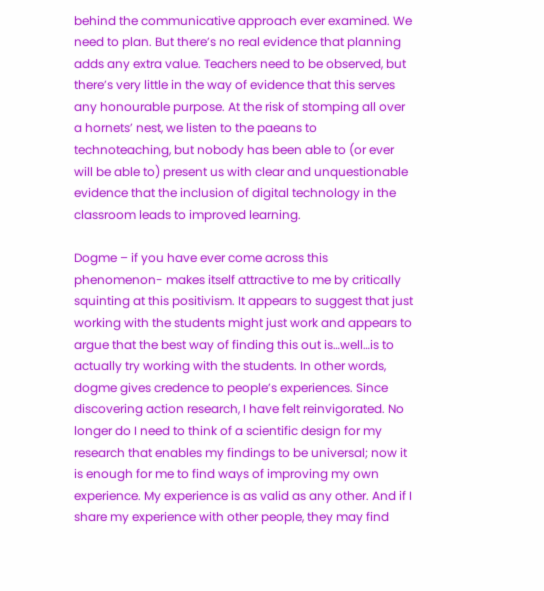behind the communicative approach ever examined. We need to plan. But there’s no real evidence that planning adds any extra value. Teachers need to be observed, but there’s very little in the way of evidence that this serves any honourable purpose. At the risk of stomping all over a hornets’ nest, we listen to the paeans to technoteaching, but nobody has been able to (or ever will be able to) present us with clear and unquestionable evidence that the inclusion of digital technology in the classroom leads to improved learning.

Dogme – if you have ever come across this phenomenon- makes itself attractive to me by critically squinting at this positivism. It appears to suggest that just working with the students might just work and appears to argue that the best way of finding this out is…well…is to actually try working with the students. In other words, dogme gives credence to people’s experiences. Since discovering action research, I have felt reinvigorated. No longer do I need to think of a scientific design for my research that enables my findings to be universal; now it is enough for me to find ways of improving my own experience. My experience is as valid as any other. And if I share my experience with other people, they may find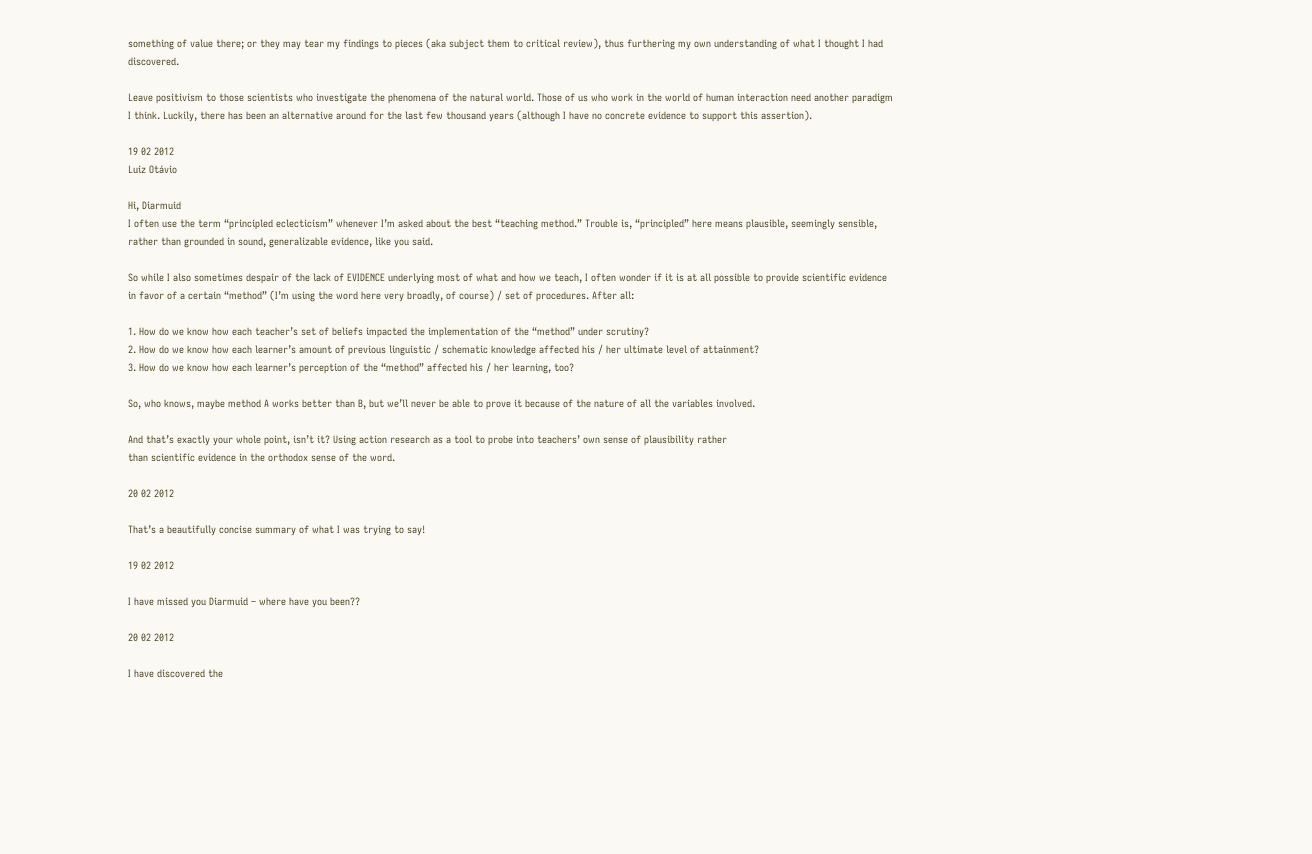something of value there; or they may tear my findings to pieces (aka subject them to critical review), thus furthering my own understanding of what I thought I had discovered.

Leave positivism to those scientists who investigate the phenomena of the natural world. Those of us who work in the world of human interaction need another paradigm I think. Luckily, there has been an alternative around for the last few thousand years (although I have no concrete evidence to support this assertion).

19 02 2012
Luiz Otávio

Hi, Diarmuid
I often use the term “principled eclecticism” whenever I’m asked about the best “teaching method.” Trouble is, “principled” here means plausible, seemingly sensible, rather than grounded in sound, generalizable evidence, like you said.

So while I also sometimes despair of the lack of EVIDENCE underlying most of what and how we teach, I often wonder if it is at all possible to provide scientific evidence in favor of a certain “method” (I’m using the word here very broadly, of course) / set of procedures. After all:

1. How do we know how each teacher’s set of beliefs impacted the implementation of the “method” under scrutiny?
2. How do we know how each learner’s amount of previous linguistic / schematic knowledge affected his / her ultimate level of attainment?
3. How do we know how each learner’s perception of the “method” affected his / her learning, too?

So, who knows, maybe method A works better than B, but we’ll never be able to prove it because of the nature of all the variables involved.

And that’s exactly your whole point, isn’t it? Using action research as a tool to probe into teachers’ own sense of plausibility rather
than scientific evidence in the orthodox sense of the word.

20 02 2012

That’s a beautifully concise summary of what I was trying to say!

19 02 2012

I have missed you Diarmuid – where have you been??

20 02 2012

I have discovered the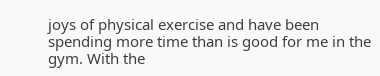joys of physical exercise and have been spending more time than is good for me in the gym. With the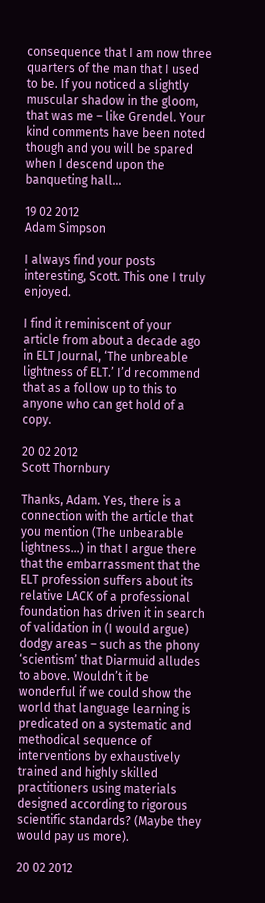consequence that I am now three quarters of the man that I used to be. If you noticed a slightly muscular shadow in the gloom, that was me – like Grendel. Your kind comments have been noted though and you will be spared when I descend upon the banqueting hall…

19 02 2012
Adam Simpson

I always find your posts interesting, Scott. This one I truly enjoyed.

I find it reminiscent of your article from about a decade ago in ELT Journal, ‘The unbreable lightness of ELT.’ I’d recommend that as a follow up to this to anyone who can get hold of a copy.

20 02 2012
Scott Thornbury

Thanks, Adam. Yes, there is a connection with the article that you mention (The unbearable lightness…) in that I argue there that the embarrassment that the ELT profession suffers about its relative LACK of a professional foundation has driven it in search of validation in (I would argue) dodgy areas – such as the phony ‘scientism’ that Diarmuid alludes to above. Wouldn’t it be wonderful if we could show the world that language learning is predicated on a systematic and methodical sequence of interventions by exhaustively trained and highly skilled practitioners using materials designed according to rigorous scientific standards? (Maybe they would pay us more).

20 02 2012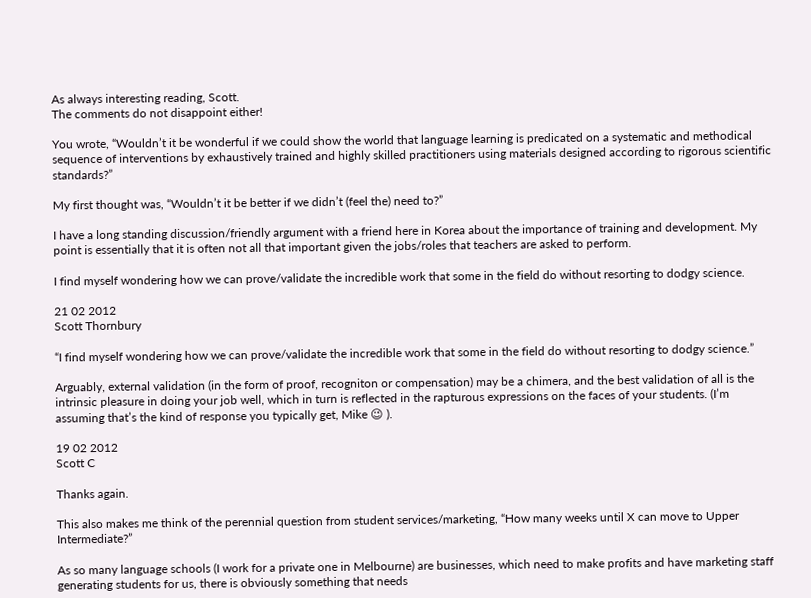As always interesting reading, Scott.
The comments do not disappoint either!

You wrote, “Wouldn’t it be wonderful if we could show the world that language learning is predicated on a systematic and methodical sequence of interventions by exhaustively trained and highly skilled practitioners using materials designed according to rigorous scientific standards?”

My first thought was, “Wouldn’t it be better if we didn’t (feel the) need to?”

I have a long standing discussion/friendly argument with a friend here in Korea about the importance of training and development. My point is essentially that it is often not all that important given the jobs/roles that teachers are asked to perform.

I find myself wondering how we can prove/validate the incredible work that some in the field do without resorting to dodgy science.

21 02 2012
Scott Thornbury

“I find myself wondering how we can prove/validate the incredible work that some in the field do without resorting to dodgy science.”

Arguably, external validation (in the form of proof, recogniton or compensation) may be a chimera, and the best validation of all is the intrinsic pleasure in doing your job well, which in turn is reflected in the rapturous expressions on the faces of your students. (I’m assuming that’s the kind of response you typically get, Mike 😉 ).

19 02 2012
Scott C

Thanks again.

This also makes me think of the perennial question from student services/marketing, “How many weeks until X can move to Upper Intermediate?”

As so many language schools (I work for a private one in Melbourne) are businesses, which need to make profits and have marketing staff generating students for us, there is obviously something that needs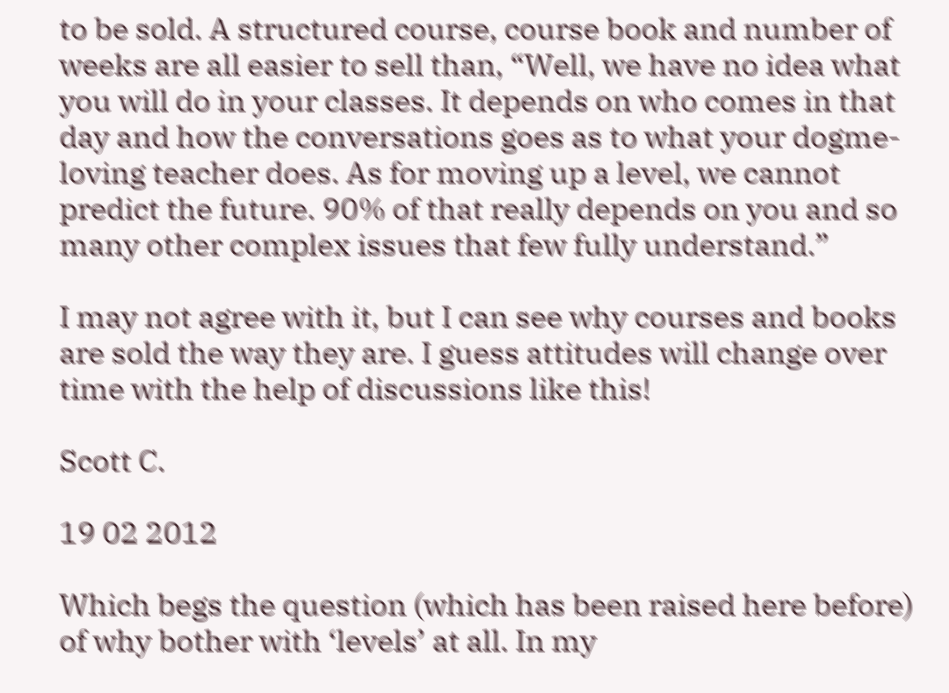to be sold. A structured course, course book and number of weeks are all easier to sell than, “Well, we have no idea what you will do in your classes. It depends on who comes in that day and how the conversations goes as to what your dogme-loving teacher does. As for moving up a level, we cannot predict the future. 90% of that really depends on you and so many other complex issues that few fully understand.”

I may not agree with it, but I can see why courses and books are sold the way they are. I guess attitudes will change over time with the help of discussions like this!

Scott C.

19 02 2012

Which begs the question (which has been raised here before) of why bother with ‘levels’ at all. In my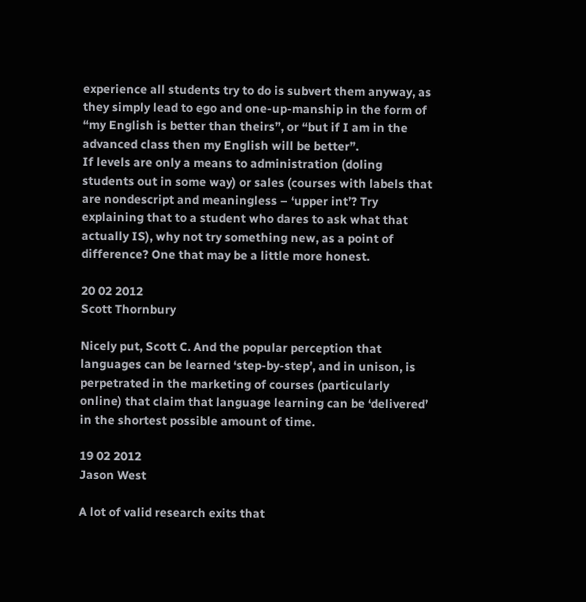experience all students try to do is subvert them anyway, as they simply lead to ego and one-up-manship in the form of “my English is better than theirs”, or “but if I am in the advanced class then my English will be better”.
If levels are only a means to administration (doling students out in some way) or sales (courses with labels that are nondescript and meaningless – ‘upper int’? Try explaining that to a student who dares to ask what that actually IS), why not try something new, as a point of difference? One that may be a little more honest.

20 02 2012
Scott Thornbury

Nicely put, Scott C. And the popular perception that languages can be learned ‘step-by-step’, and in unison, is perpetrated in the marketing of courses (particularly online) that claim that language learning can be ‘delivered’ in the shortest possible amount of time.

19 02 2012
Jason West

A lot of valid research exits that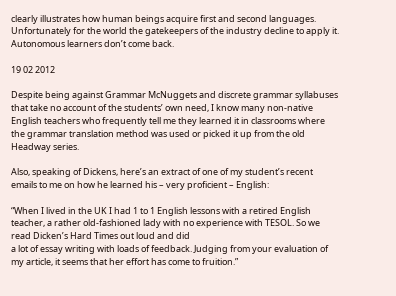clearly illustrates how human beings acquire first and second languages. Unfortunately for the world the gatekeepers of the industry decline to apply it. Autonomous learners don’t come back.

19 02 2012

Despite being against Grammar McNuggets and discrete grammar syllabuses that take no account of the students’ own need, I know many non-native English teachers who frequently tell me they learned it in classrooms where the grammar translation method was used or picked it up from the old Headway series.

Also, speaking of Dickens, here’s an extract of one of my student’s recent emails to me on how he learned his – very proficient – English:

“When I lived in the UK I had 1 to 1 English lessons with a retired English teacher, a rather old-fashioned lady with no experience with TESOL. So we read Dicken’s Hard Times out loud and did
a lot of essay writing with loads of feedback. Judging from your evaluation of my article, it seems that her effort has come to fruition.”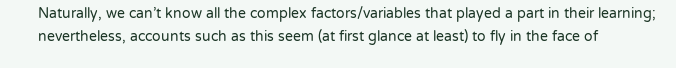Naturally, we can’t know all the complex factors/variables that played a part in their learning; nevertheless, accounts such as this seem (at first glance at least) to fly in the face of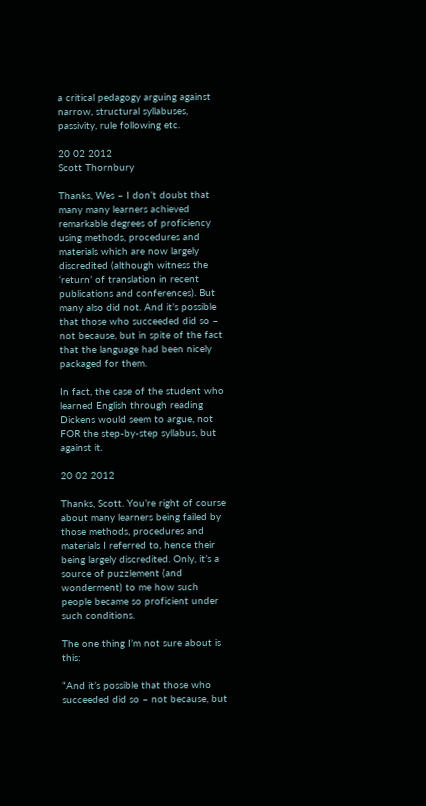a critical pedagogy arguing against narrow, structural syllabuses, passivity, rule following etc.

20 02 2012
Scott Thornbury

Thanks, Wes – I don’t doubt that many many learners achieved remarkable degrees of proficiency using methods, procedures and materials which are now largely discredited (although witness the ‘return’ of translation in recent publications and conferences). But many also did not. And it’s possible that those who succeeded did so – not because, but in spite of the fact that the language had been nicely packaged for them.

In fact, the case of the student who learned English through reading Dickens would seem to argue, not FOR the step-by-step syllabus, but against it.

20 02 2012

Thanks, Scott. You’re right of course about many learners being failed by those methods, procedures and materials I referred to, hence their being largely discredited. Only, it’s a source of puzzlement (and wonderment) to me how such people became so proficient under such conditions.

The one thing I’m not sure about is this:

“And it’s possible that those who succeeded did so – not because, but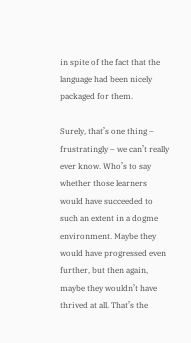in spite of the fact that the language had been nicely packaged for them.

Surely, that’s one thing – frustratingly – we can’t really ever know. Who’s to say whether those learners would have succeeded to such an extent in a dogme environment. Maybe they would have progressed even further, but then again, maybe they wouldn’t have thrived at all. That’s the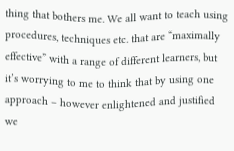thing that bothers me. We all want to teach using procedures, techniques etc. that are “maximally effective” with a range of different learners, but it’s worrying to me to think that by using one approach – however enlightened and justified we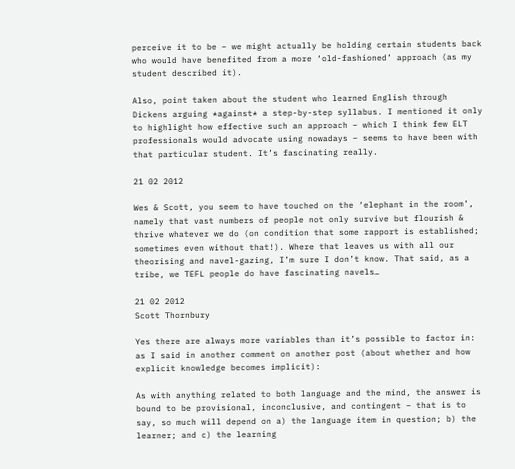perceive it to be – we might actually be holding certain students back who would have benefited from a more ‘old-fashioned’ approach (as my student described it).

Also, point taken about the student who learned English through Dickens arguing *against* a step-by-step syllabus. I mentioned it only to highlight how effective such an approach – which I think few ELT professionals would advocate using nowadays – seems to have been with that particular student. It’s fascinating really.

21 02 2012

Wes & Scott, you seem to have touched on the ‘elephant in the room’, namely that vast numbers of people not only survive but flourish & thrive whatever we do (on condition that some rapport is established; sometimes even without that!). Where that leaves us with all our theorising and navel-gazing, I’m sure I don’t know. That said, as a tribe, we TEFL people do have fascinating navels…

21 02 2012
Scott Thornbury

Yes there are always more variables than it’s possible to factor in: as I said in another comment on another post (about whether and how explicit knowledge becomes implicit):

As with anything related to both language and the mind, the answer is bound to be provisional, inconclusive, and contingent – that is to say, so much will depend on a) the language item in question; b) the learner; and c) the learning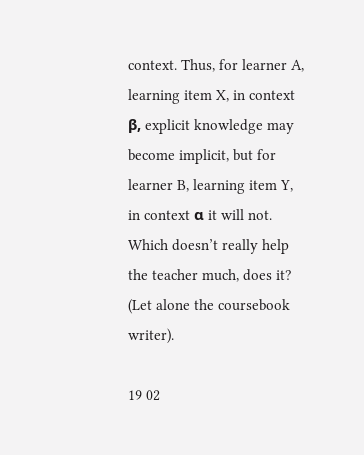context. Thus, for learner A, learning item X, in context β, explicit knowledge may become implicit, but for learner B, learning item Y, in context α it will not. Which doesn’t really help the teacher much, does it? (Let alone the coursebook writer).

19 02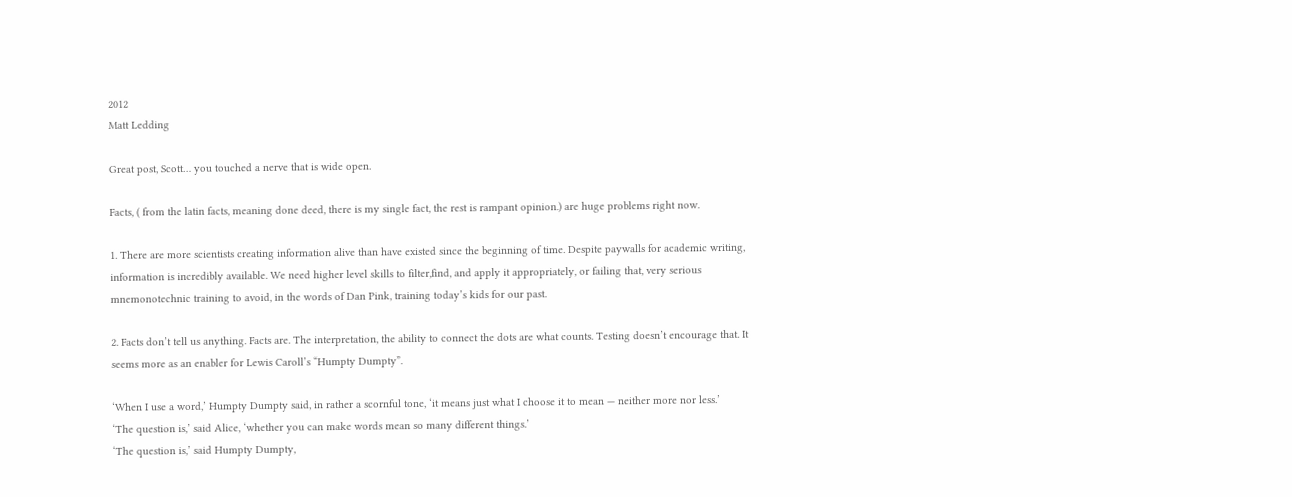2012
Matt Ledding

Great post, Scott… you touched a nerve that is wide open.

Facts, ( from the latin facts, meaning done deed, there is my single fact, the rest is rampant opinion.) are huge problems right now.

1. There are more scientists creating information alive than have existed since the beginning of time. Despite paywalls for academic writing, information is incredibly available. We need higher level skills to filter,find, and apply it appropriately, or failing that, very serious mnemonotechnic training to avoid, in the words of Dan Pink, training today’s kids for our past.

2. Facts don’t tell us anything. Facts are. The interpretation, the ability to connect the dots are what counts. Testing doesn’t encourage that. It seems more as an enabler for Lewis Caroll’s “Humpty Dumpty”.

‘When I use a word,’ Humpty Dumpty said, in rather a scornful tone, ‘it means just what I choose it to mean — neither more nor less.’
‘The question is,’ said Alice, ‘whether you can make words mean so many different things.’
‘The question is,’ said Humpty Dumpty,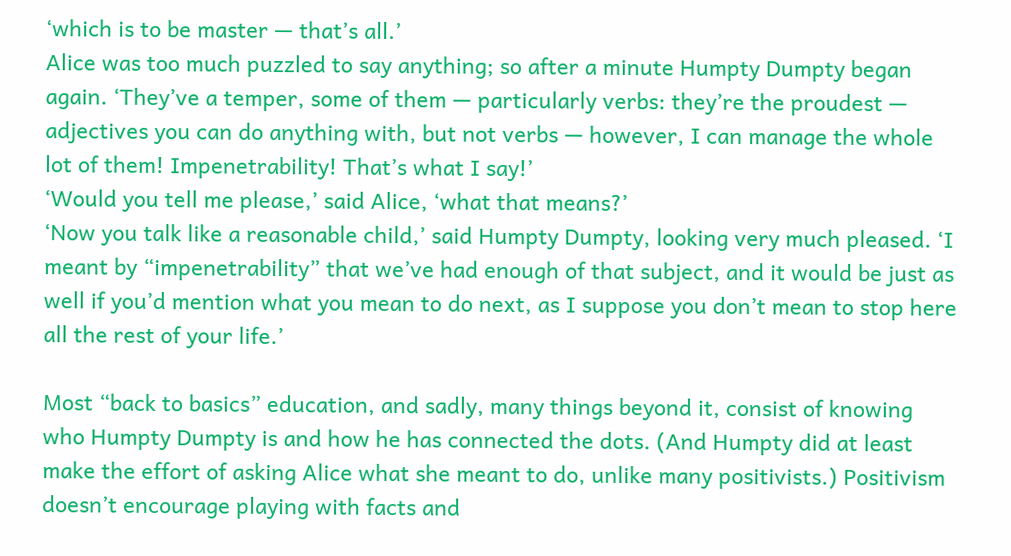‘which is to be master — that’s all.’
Alice was too much puzzled to say anything; so after a minute Humpty Dumpty began again. ‘They’ve a temper, some of them — particularly verbs: they’re the proudest — adjectives you can do anything with, but not verbs — however, I can manage the whole lot of them! Impenetrability! That’s what I say!’
‘Would you tell me please,’ said Alice, ‘what that means?’
‘Now you talk like a reasonable child,’ said Humpty Dumpty, looking very much pleased. ‘I meant by “impenetrability” that we’ve had enough of that subject, and it would be just as well if you’d mention what you mean to do next, as I suppose you don’t mean to stop here all the rest of your life.’

Most “back to basics” education, and sadly, many things beyond it, consist of knowing who Humpty Dumpty is and how he has connected the dots. (And Humpty did at least make the effort of asking Alice what she meant to do, unlike many positivists.) Positivism doesn’t encourage playing with facts and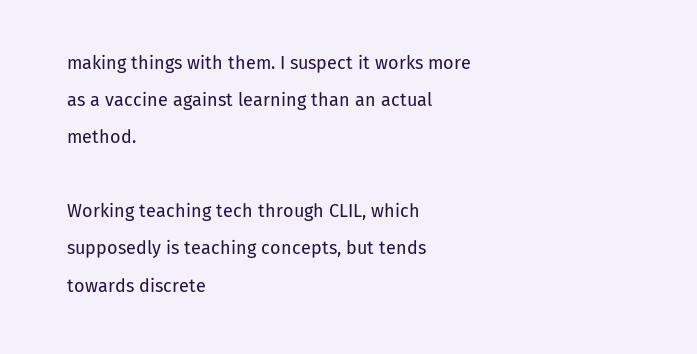making things with them. I suspect it works more as a vaccine against learning than an actual method.

Working teaching tech through CLIL, which supposedly is teaching concepts, but tends towards discrete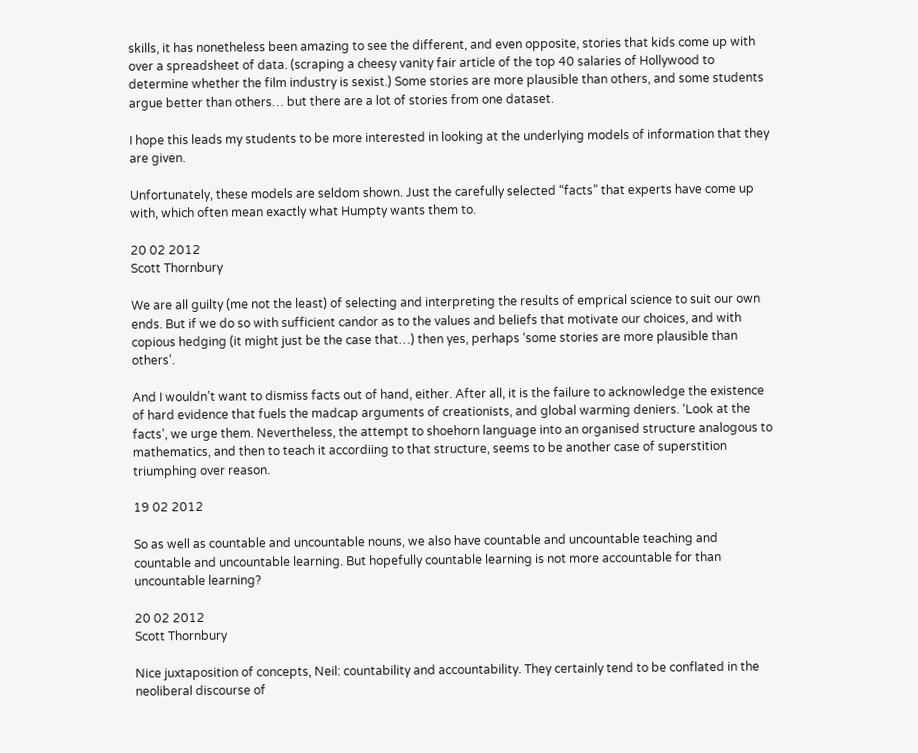skills, it has nonetheless been amazing to see the different, and even opposite, stories that kids come up with over a spreadsheet of data. (scraping a cheesy vanity fair article of the top 40 salaries of Hollywood to determine whether the film industry is sexist.) Some stories are more plausible than others, and some students argue better than others… but there are a lot of stories from one dataset.

I hope this leads my students to be more interested in looking at the underlying models of information that they are given.

Unfortunately, these models are seldom shown. Just the carefully selected “facts” that experts have come up with, which often mean exactly what Humpty wants them to.

20 02 2012
Scott Thornbury

We are all guilty (me not the least) of selecting and interpreting the results of emprical science to suit our own ends. But if we do so with sufficient candor as to the values and beliefs that motivate our choices, and with copious hedging (it might just be the case that…) then yes, perhaps ‘some stories are more plausible than others’.

And I wouldn’t want to dismiss facts out of hand, either. After all, it is the failure to acknowledge the existence of hard evidence that fuels the madcap arguments of creationists, and global warming deniers. ‘Look at the facts’, we urge them. Nevertheless, the attempt to shoehorn language into an organised structure analogous to mathematics, and then to teach it accordiing to that structure, seems to be another case of superstition triumphing over reason.

19 02 2012

So as well as countable and uncountable nouns, we also have countable and uncountable teaching and countable and uncountable learning. But hopefully countable learning is not more accountable for than uncountable learning?

20 02 2012
Scott Thornbury

Nice juxtaposition of concepts, Neil: countability and accountability. They certainly tend to be conflated in the neoliberal discourse of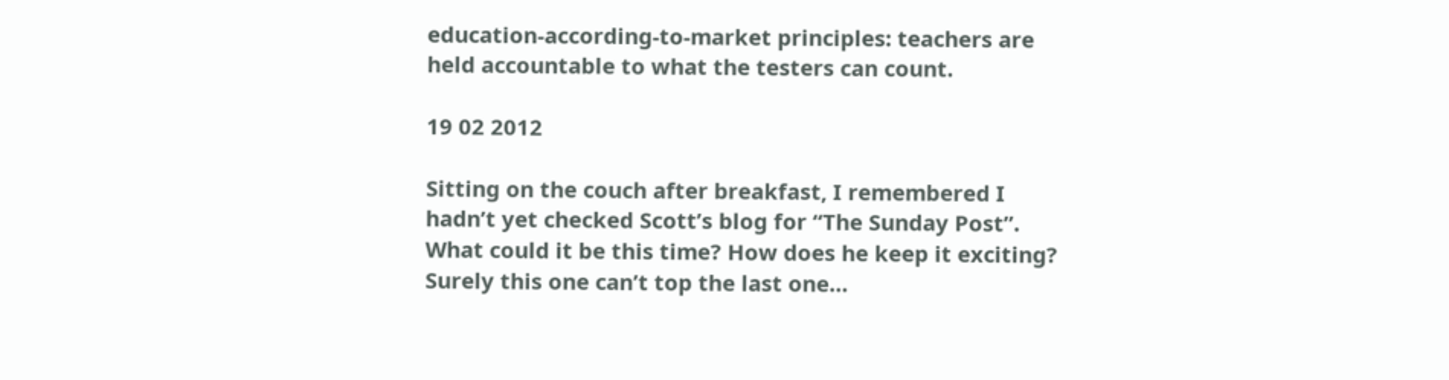education-according-to-market principles: teachers are held accountable to what the testers can count.

19 02 2012

Sitting on the couch after breakfast, I remembered I hadn’t yet checked Scott’s blog for “The Sunday Post”. What could it be this time? How does he keep it exciting? Surely this one can’t top the last one…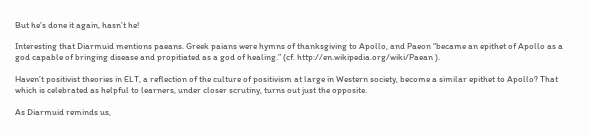But he’s done it again, hasn’t he!

Interesting that Diarmuid mentions paeans. Greek paians were hymns of thanksgiving to Apollo, and Paeon “became an epithet of Apollo as a god capable of bringing disease and propitiated as a god of healing.” (cf. http://en.wikipedia.org/wiki/Paean ).

Haven’t positivist theories in ELT, a reflection of the culture of positivism at large in Western society, become a similar epithet to Apollo? That which is celebrated as helpful to learners, under closer scrutiny, turns out just the opposite.

As Diarmuid reminds us,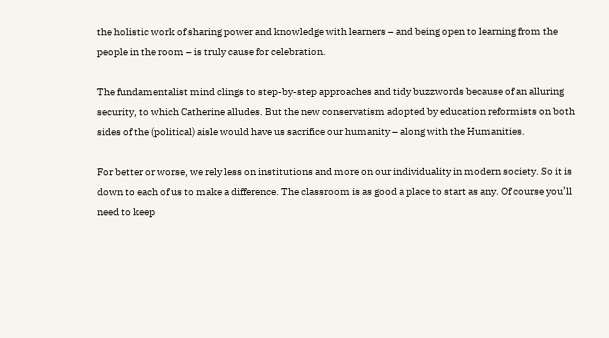the holistic work of sharing power and knowledge with learners – and being open to learning from the people in the room – is truly cause for celebration.

The fundamentalist mind clings to step-by-step approaches and tidy buzzwords because of an alluring security, to which Catherine alludes. But the new conservatism adopted by education reformists on both sides of the (political) aisle would have us sacrifice our humanity – along with the Humanities.

For better or worse, we rely less on institutions and more on our individuality in modern society. So it is down to each of us to make a difference. The classroom is as good a place to start as any. Of course you’ll need to keep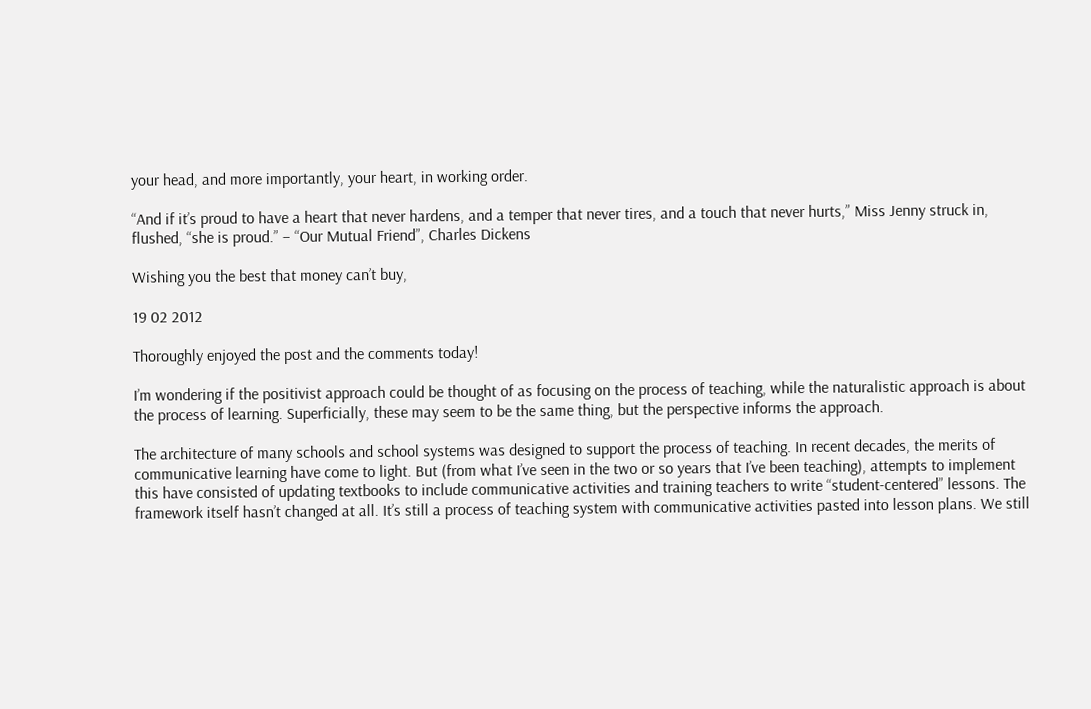your head, and more importantly, your heart, in working order.

“And if it’s proud to have a heart that never hardens, and a temper that never tires, and a touch that never hurts,” Miss Jenny struck in, flushed, “she is proud.” – “Our Mutual Friend”, Charles Dickens

Wishing you the best that money can’t buy,

19 02 2012

Thoroughly enjoyed the post and the comments today!

I’m wondering if the positivist approach could be thought of as focusing on the process of teaching, while the naturalistic approach is about the process of learning. Superficially, these may seem to be the same thing, but the perspective informs the approach.

The architecture of many schools and school systems was designed to support the process of teaching. In recent decades, the merits of communicative learning have come to light. But (from what I’ve seen in the two or so years that I’ve been teaching), attempts to implement this have consisted of updating textbooks to include communicative activities and training teachers to write “student-centered” lessons. The framework itself hasn’t changed at all. It’s still a process of teaching system with communicative activities pasted into lesson plans. We still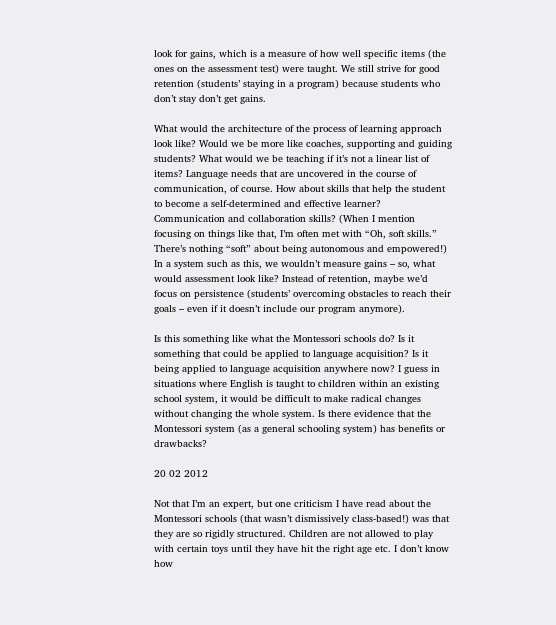look for gains, which is a measure of how well specific items (the ones on the assessment test) were taught. We still strive for good retention (students’ staying in a program) because students who don’t stay don’t get gains.

What would the architecture of the process of learning approach look like? Would we be more like coaches, supporting and guiding students? What would we be teaching if it’s not a linear list of items? Language needs that are uncovered in the course of communication, of course. How about skills that help the student to become a self-determined and effective learner? Communication and collaboration skills? (When I mention focusing on things like that, I’m often met with “Oh, soft skills.” There’s nothing “soft” about being autonomous and empowered!) In a system such as this, we wouldn’t measure gains – so, what would assessment look like? Instead of retention, maybe we’d focus on persistence (students’ overcoming obstacles to reach their goals – even if it doesn’t include our program anymore).

Is this something like what the Montessori schools do? Is it something that could be applied to language acquisition? Is it being applied to language acquisition anywhere now? I guess in situations where English is taught to children within an existing school system, it would be difficult to make radical changes without changing the whole system. Is there evidence that the Montessori system (as a general schooling system) has benefits or drawbacks?

20 02 2012

Not that I’m an expert, but one criticism I have read about the Montessori schools (that wasn’t dismissively class-based!) was that they are so rigidly structured. Children are not allowed to play with certain toys until they have hit the right age etc. I don’t know how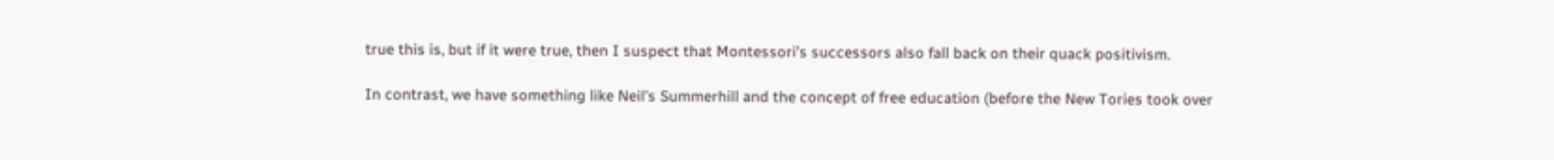true this is, but if it were true, then I suspect that Montessori’s successors also fall back on their quack positivism.

In contrast, we have something like Neil’s Summerhill and the concept of free education (before the New Tories took over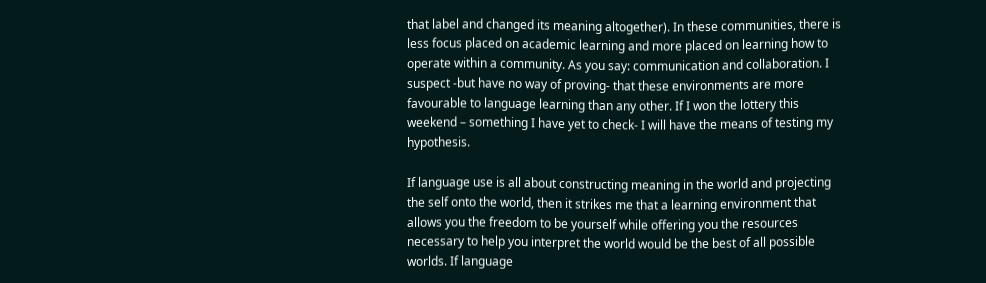that label and changed its meaning altogether). In these communities, there is less focus placed on academic learning and more placed on learning how to operate within a community. As you say: communication and collaboration. I suspect -but have no way of proving- that these environments are more favourable to language learning than any other. If I won the lottery this weekend – something I have yet to check- I will have the means of testing my hypothesis.

If language use is all about constructing meaning in the world and projecting the self onto the world, then it strikes me that a learning environment that allows you the freedom to be yourself while offering you the resources necessary to help you interpret the world would be the best of all possible worlds. If language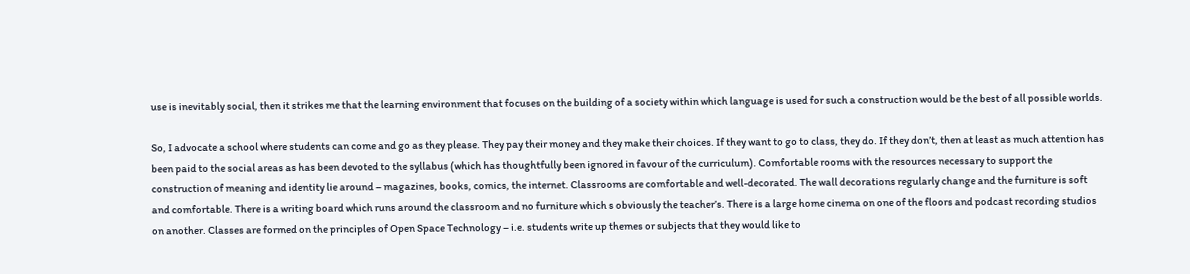use is inevitably social, then it strikes me that the learning environment that focuses on the building of a society within which language is used for such a construction would be the best of all possible worlds.

So, I advocate a school where students can come and go as they please. They pay their money and they make their choices. If they want to go to class, they do. If they don’t, then at least as much attention has been paid to the social areas as has been devoted to the syllabus (which has thoughtfully been ignored in favour of the curriculum). Comfortable rooms with the resources necessary to support the construction of meaning and identity lie around – magazines, books, comics, the internet. Classrooms are comfortable and well-decorated. The wall decorations regularly change and the furniture is soft and comfortable. There is a writing board which runs around the classroom and no furniture which s obviously the teacher’s. There is a large home cinema on one of the floors and podcast recording studios on another. Classes are formed on the principles of Open Space Technology – i.e. students write up themes or subjects that they would like to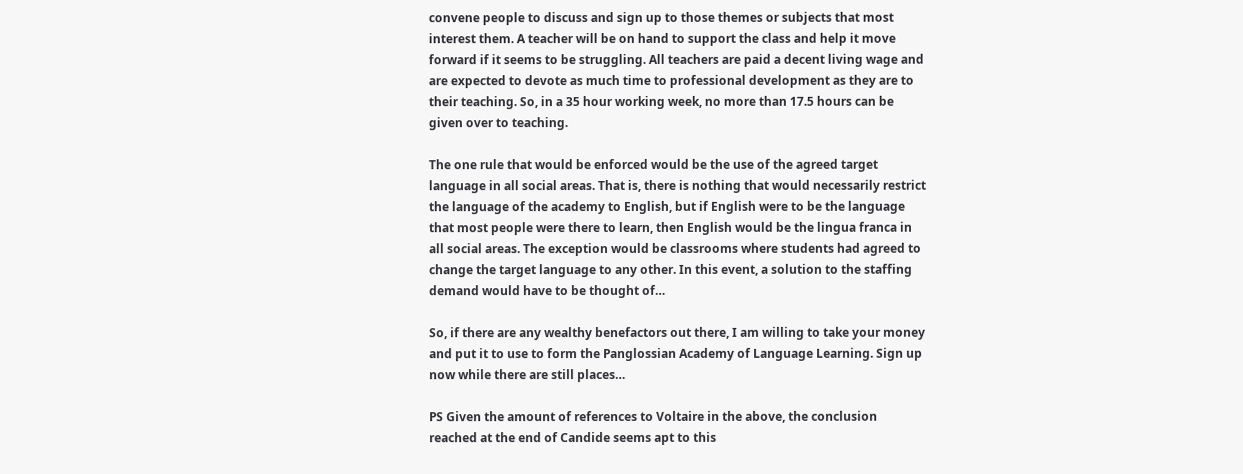convene people to discuss and sign up to those themes or subjects that most interest them. A teacher will be on hand to support the class and help it move forward if it seems to be struggling. All teachers are paid a decent living wage and are expected to devote as much time to professional development as they are to their teaching. So, in a 35 hour working week, no more than 17.5 hours can be given over to teaching.

The one rule that would be enforced would be the use of the agreed target language in all social areas. That is, there is nothing that would necessarily restrict the language of the academy to English, but if English were to be the language that most people were there to learn, then English would be the lingua franca in all social areas. The exception would be classrooms where students had agreed to change the target language to any other. In this event, a solution to the staffing demand would have to be thought of…

So, if there are any wealthy benefactors out there, I am willing to take your money and put it to use to form the Panglossian Academy of Language Learning. Sign up now while there are still places…

PS Given the amount of references to Voltaire in the above, the conclusion reached at the end of Candide seems apt to this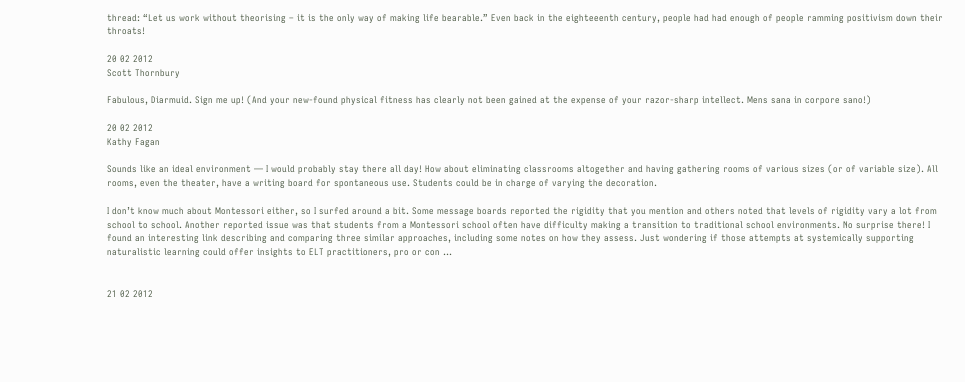thread: “Let us work without theorising – it is the only way of making life bearable.” Even back in the eighteeenth century, people had had enough of people ramming positivism down their throats!

20 02 2012
Scott Thornbury

Fabulous, Diarmuid. Sign me up! (And your new-found physical fitness has clearly not been gained at the expense of your razor-sharp intellect. Mens sana in corpore sano!)

20 02 2012
Kathy Fagan

Sounds like an ideal environment — I would probably stay there all day! How about eliminating classrooms altogether and having gathering rooms of various sizes (or of variable size). All rooms, even the theater, have a writing board for spontaneous use. Students could be in charge of varying the decoration.

I don’t know much about Montessori either, so I surfed around a bit. Some message boards reported the rigidity that you mention and others noted that levels of rigidity vary a lot from school to school. Another reported issue was that students from a Montessori school often have difficulty making a transition to traditional school environments. No surprise there! I found an interesting link describing and comparing three similar approaches, including some notes on how they assess. Just wondering if those attempts at systemically supporting naturalistic learning could offer insights to ELT practitioners, pro or con …


21 02 2012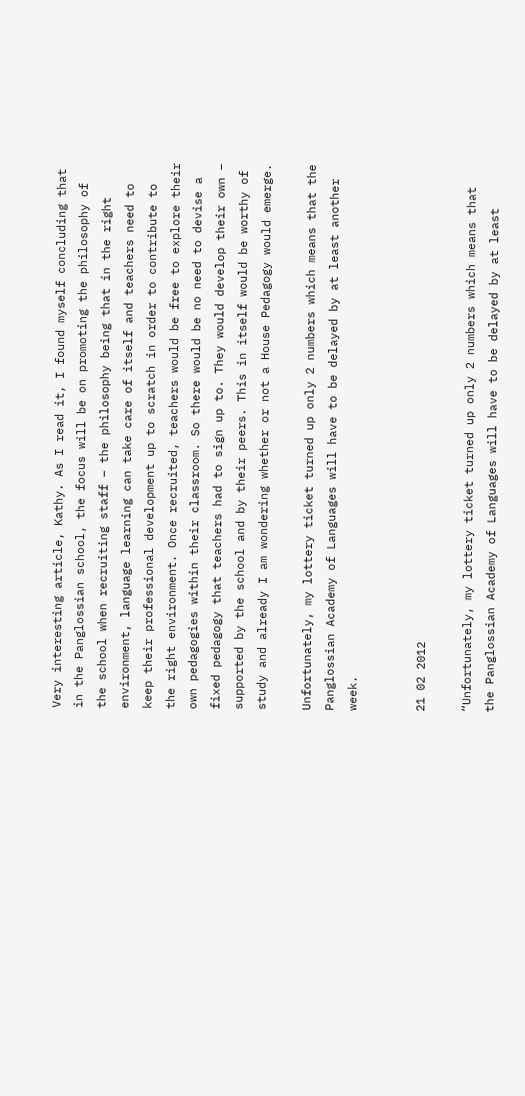Very interesting article, Kathy. As I read it, I found myself concluding that in the Panglossian school, the focus will be on promoting the philosophy of the school when recruiting staff – the philosophy being that in the right environment, language learning can take care of itself and teachers need to keep their professional development up to scratch in order to contribute to the right environment. Once recruited, teachers would be free to explore their own pedagogies within their classroom. So there would be no need to devise a fixed pedagogy that teachers had to sign up to. They would develop their own – supported by the school and by their peers. This in itself would be worthy of study and already I am wondering whether or not a House Pedagogy would emerge.

Unfortunately, my lottery ticket turned up only 2 numbers which means that the Panglossian Academy of Languages will have to be delayed by at least another week.


21 02 2012

“Unfortunately, my lottery ticket turned up only 2 numbers which means that the Panglossian Academy of Languages will have to be delayed by at least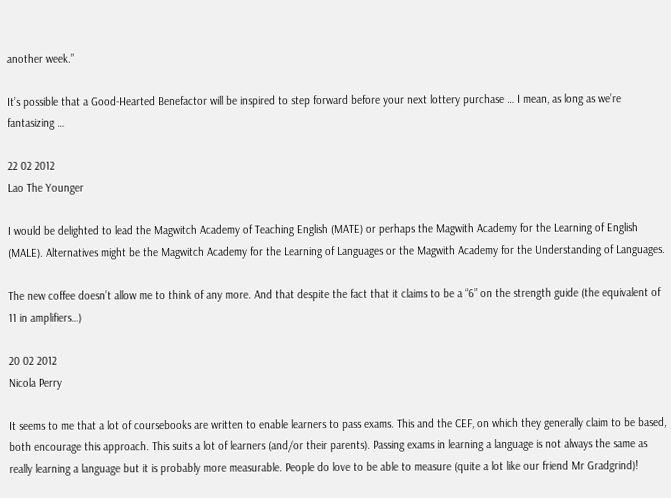another week.”

It’s possible that a Good-Hearted Benefactor will be inspired to step forward before your next lottery purchase … I mean, as long as we’re fantasizing …

22 02 2012
Lao The Younger

I would be delighted to lead the Magwitch Academy of Teaching English (MATE) or perhaps the Magwith Academy for the Learning of English (MALE). Alternatives might be the Magwitch Academy for the Learning of Languages or the Magwith Academy for the Understanding of Languages.

The new coffee doesn’t allow me to think of any more. And that despite the fact that it claims to be a “6” on the strength guide (the equivalent of 11 in amplifiers…)

20 02 2012
Nicola Perry

It seems to me that a lot of coursebooks are written to enable learners to pass exams. This and the CEF, on which they generally claim to be based, both encourage this approach. This suits a lot of learners (and/or their parents). Passing exams in learning a language is not always the same as really learning a language but it is probably more measurable. People do love to be able to measure (quite a lot like our friend Mr Gradgrind)!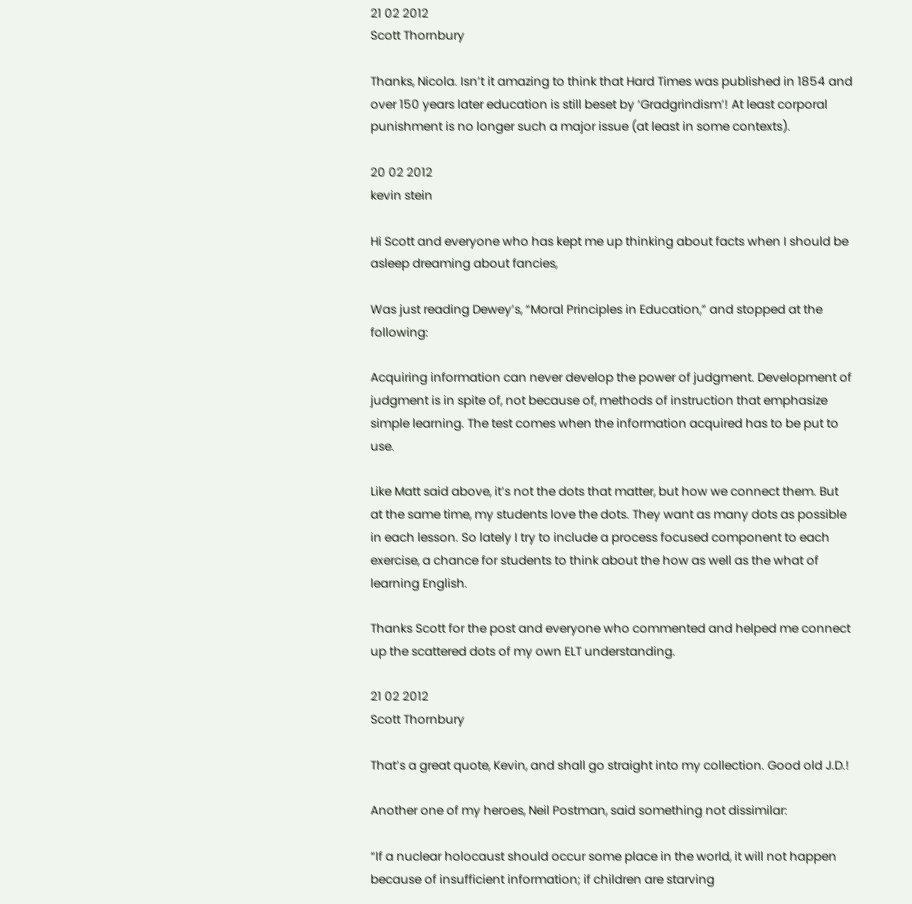21 02 2012
Scott Thornbury

Thanks, Nicola. Isn’t it amazing to think that Hard Times was published in 1854 and over 150 years later education is still beset by ‘Gradgrindism’! At least corporal punishment is no longer such a major issue (at least in some contexts).

20 02 2012
kevin stein

Hi Scott and everyone who has kept me up thinking about facts when I should be asleep dreaming about fancies,

Was just reading Dewey’s, “Moral Principles in Education,” and stopped at the following:

Acquiring information can never develop the power of judgment. Development of judgment is in spite of, not because of, methods of instruction that emphasize simple learning. The test comes when the information acquired has to be put to use.

Like Matt said above, it’s not the dots that matter, but how we connect them. But at the same time, my students love the dots. They want as many dots as possible in each lesson. So lately I try to include a process focused component to each exercise, a chance for students to think about the how as well as the what of learning English.

Thanks Scott for the post and everyone who commented and helped me connect up the scattered dots of my own ELT understanding.

21 02 2012
Scott Thornbury

That’s a great quote, Kevin, and shall go straight into my collection. Good old J.D.!

Another one of my heroes, Neil Postman, said something not dissimilar:

“If a nuclear holocaust should occur some place in the world, it will not happen because of insufficient information; if children are starving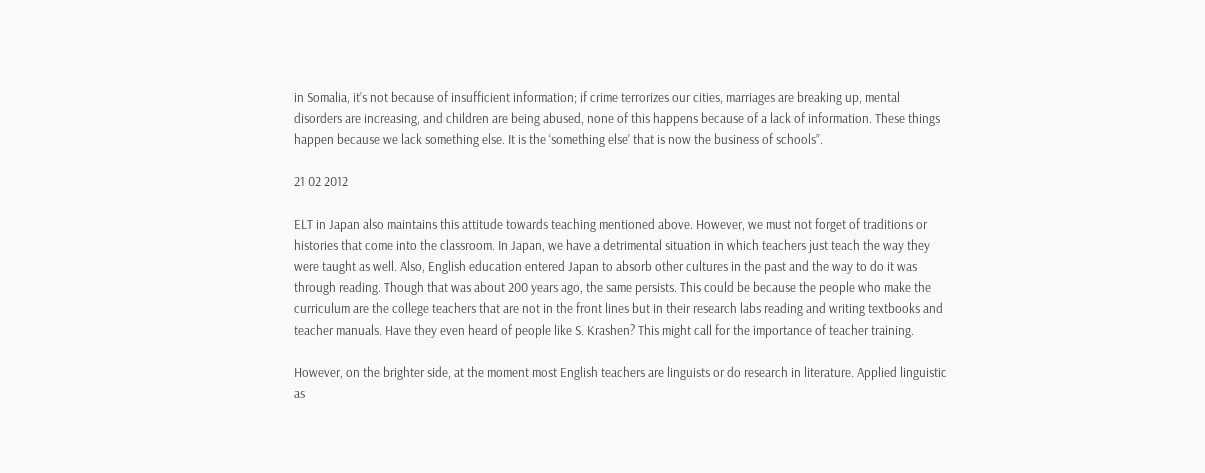in Somalia, it’s not because of insufficient information; if crime terrorizes our cities, marriages are breaking up, mental disorders are increasing, and children are being abused, none of this happens because of a lack of information. These things happen because we lack something else. It is the ‘something else’ that is now the business of schools”.

21 02 2012

ELT in Japan also maintains this attitude towards teaching mentioned above. However, we must not forget of traditions or histories that come into the classroom. In Japan, we have a detrimental situation in which teachers just teach the way they were taught as well. Also, English education entered Japan to absorb other cultures in the past and the way to do it was through reading. Though that was about 200 years ago, the same persists. This could be because the people who make the curriculum are the college teachers that are not in the front lines but in their research labs reading and writing textbooks and teacher manuals. Have they even heard of people like S. Krashen? This might call for the importance of teacher training.

However, on the brighter side, at the moment most English teachers are linguists or do research in literature. Applied linguistic as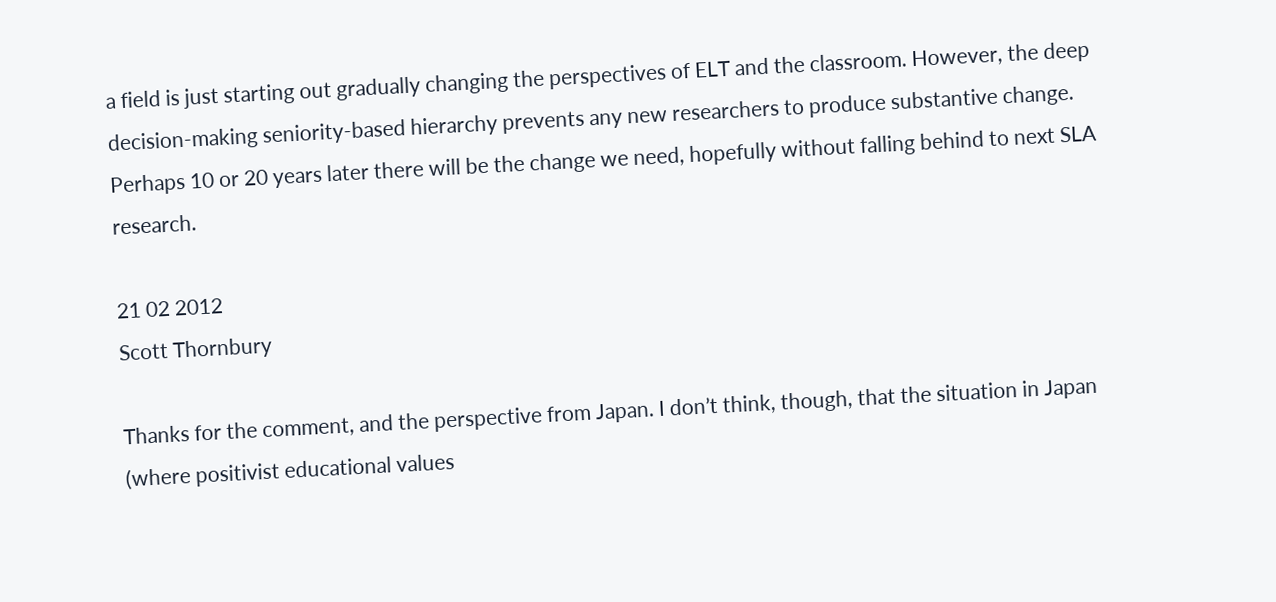a field is just starting out gradually changing the perspectives of ELT and the classroom. However, the deep decision-making seniority-based hierarchy prevents any new researchers to produce substantive change. Perhaps 10 or 20 years later there will be the change we need, hopefully without falling behind to next SLA research.

21 02 2012
Scott Thornbury

Thanks for the comment, and the perspective from Japan. I don’t think, though, that the situation in Japan (where positivist educational values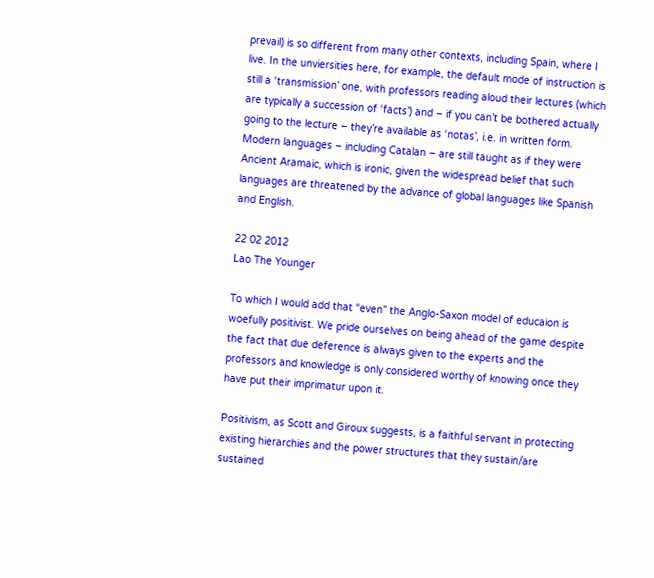prevail) is so different from many other contexts, including Spain, where I live. In the unviersities here, for example, the default mode of instruction is still a ‘transmission’ one, with professors reading aloud their lectures (which are typically a succession of ‘facts’) and – if you can’t be bothered actually going to the lecture – they’re available as ‘notas’, i.e. in written form. Modern languages – including Catalan – are still taught as if they were Ancient Aramaic, which is ironic, given the widespread belief that such languages are threatened by the advance of global languages like Spanish and English.

22 02 2012
Lao The Younger

To which I would add that “even” the Anglo-Saxon model of educaion is woefully positivist. We pride ourselves on being ahead of the game despite the fact that due deference is always given to the experts and the professors and knowledge is only considered worthy of knowing once they have put their imprimatur upon it.

Positivism, as Scott and Giroux suggests, is a faithful servant in protecting existing hierarchies and the power structures that they sustain/are sustained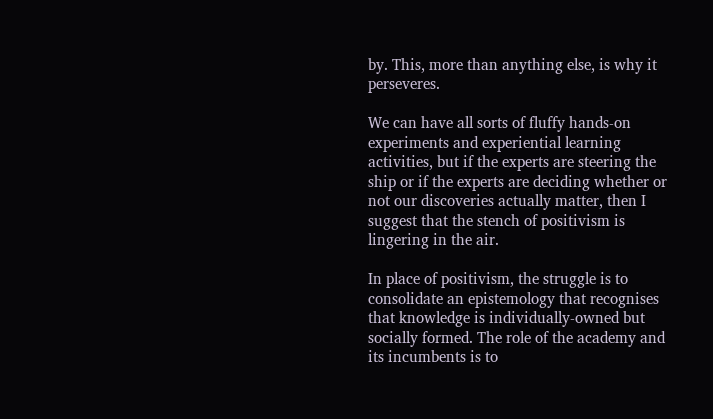by. This, more than anything else, is why it perseveres.

We can have all sorts of fluffy hands-on experiments and experiential learning activities, but if the experts are steering the ship or if the experts are deciding whether or not our discoveries actually matter, then I suggest that the stench of positivism is lingering in the air.

In place of positivism, the struggle is to consolidate an epistemology that recognises that knowledge is individually-owned but socially formed. The role of the academy and its incumbents is to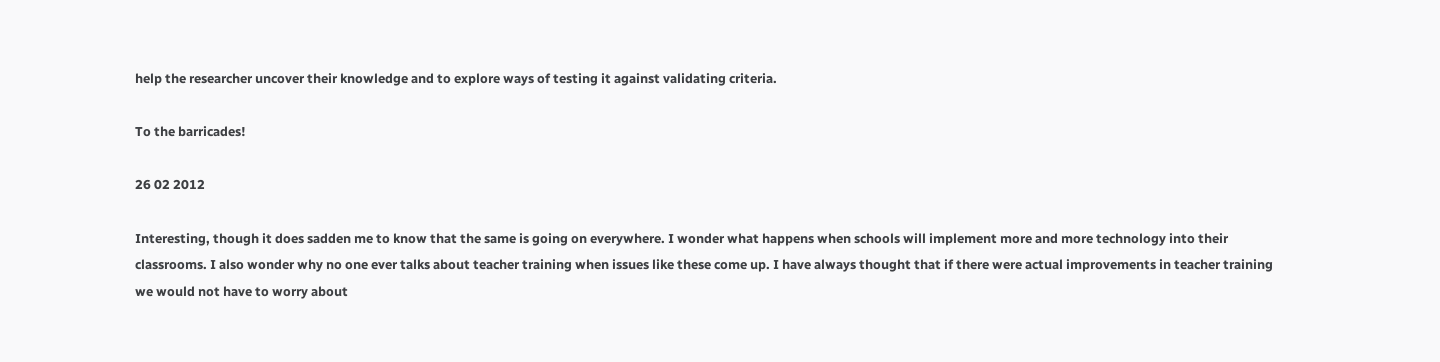help the researcher uncover their knowledge and to explore ways of testing it against validating criteria.

To the barricades!

26 02 2012

Interesting, though it does sadden me to know that the same is going on everywhere. I wonder what happens when schools will implement more and more technology into their classrooms. I also wonder why no one ever talks about teacher training when issues like these come up. I have always thought that if there were actual improvements in teacher training we would not have to worry about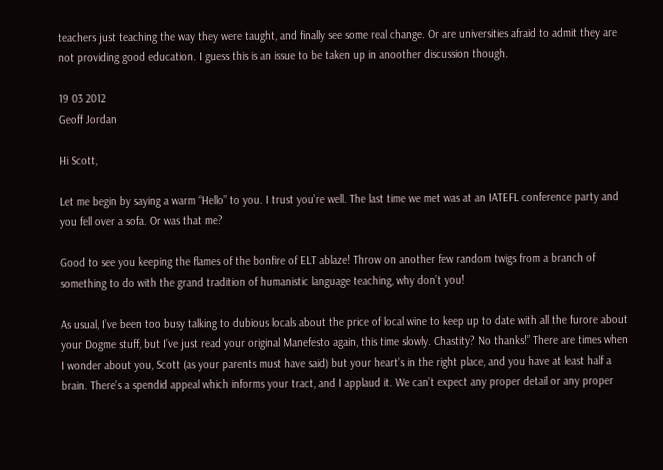teachers just teaching the way they were taught, and finally see some real change. Or are universities afraid to admit they are not providing good education. I guess this is an issue to be taken up in anoother discussion though.

19 03 2012
Geoff Jordan

Hi Scott,

Let me begin by saying a warm “Hello” to you. I trust you’re well. The last time we met was at an IATEFL conference party and you fell over a sofa. Or was that me?

Good to see you keeping the flames of the bonfire of ELT ablaze! Throw on another few random twigs from a branch of something to do with the grand tradition of humanistic language teaching, why don’t you!

As usual, I’ve been too busy talking to dubious locals about the price of local wine to keep up to date with all the furore about your Dogme stuff, but I’ve just read your original Manefesto again, this time slowly. Chastity? No thanks!” There are times when I wonder about you, Scott (as your parents must have said) but your heart’s in the right place, and you have at least half a brain. There’s a spendid appeal which informs your tract, and I applaud it. We can’t expect any proper detail or any proper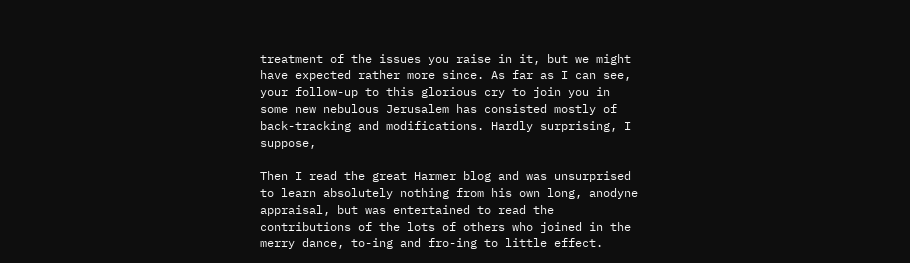treatment of the issues you raise in it, but we might have expected rather more since. As far as I can see, your follow-up to this glorious cry to join you in some new nebulous Jerusalem has consisted mostly of back-tracking and modifications. Hardly surprising, I suppose,

Then I read the great Harmer blog and was unsurprised to learn absolutely nothing from his own long, anodyne appraisal, but was entertained to read the contributions of the lots of others who joined in the merry dance, to-ing and fro-ing to little effect.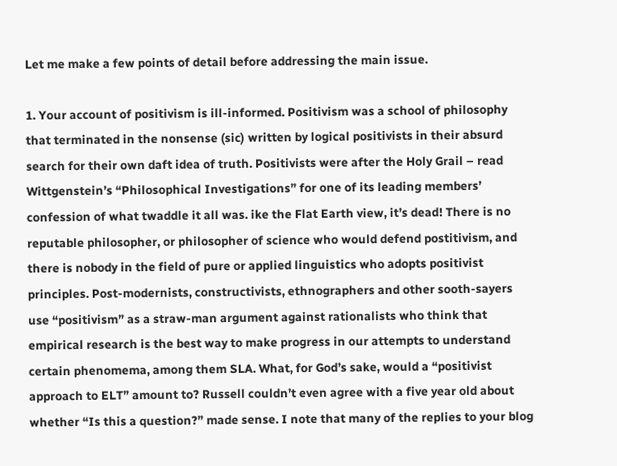Let me make a few points of detail before addressing the main issue.

1. Your account of positivism is ill-informed. Positivism was a school of philosophy that terminated in the nonsense (sic) written by logical positivists in their absurd search for their own daft idea of truth. Positivists were after the Holy Grail – read Wittgenstein’s “Philosophical Investigations” for one of its leading members’ confession of what twaddle it all was. ike the Flat Earth view, it’s dead! There is no reputable philosopher, or philosopher of science who would defend postitivism, and there is nobody in the field of pure or applied linguistics who adopts positivist principles. Post-modernists, constructivists, ethnographers and other sooth-sayers use “positivism” as a straw-man argument against rationalists who think that empirical research is the best way to make progress in our attempts to understand certain phenomema, among them SLA. What, for God’s sake, would a “positivist approach to ELT” amount to? Russell couldn’t even agree with a five year old about whether “Is this a question?” made sense. I note that many of the replies to your blog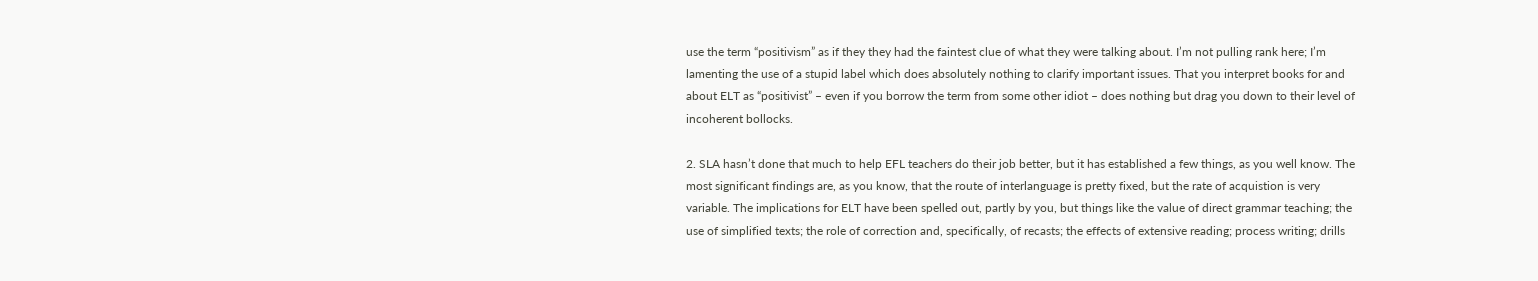use the term “positivism” as if they they had the faintest clue of what they were talking about. I’m not pulling rank here; I’m lamenting the use of a stupid label which does absolutely nothing to clarify important issues. That you interpret books for and about ELT as “positivist” – even if you borrow the term from some other idiot – does nothing but drag you down to their level of incoherent bollocks.

2. SLA hasn’t done that much to help EFL teachers do their job better, but it has established a few things, as you well know. The most significant findings are, as you know, that the route of interlanguage is pretty fixed, but the rate of acquistion is very variable. The implications for ELT have been spelled out, partly by you, but things like the value of direct grammar teaching; the use of simplified texts; the role of correction and, specifically, of recasts; the effects of extensive reading; process writing; drills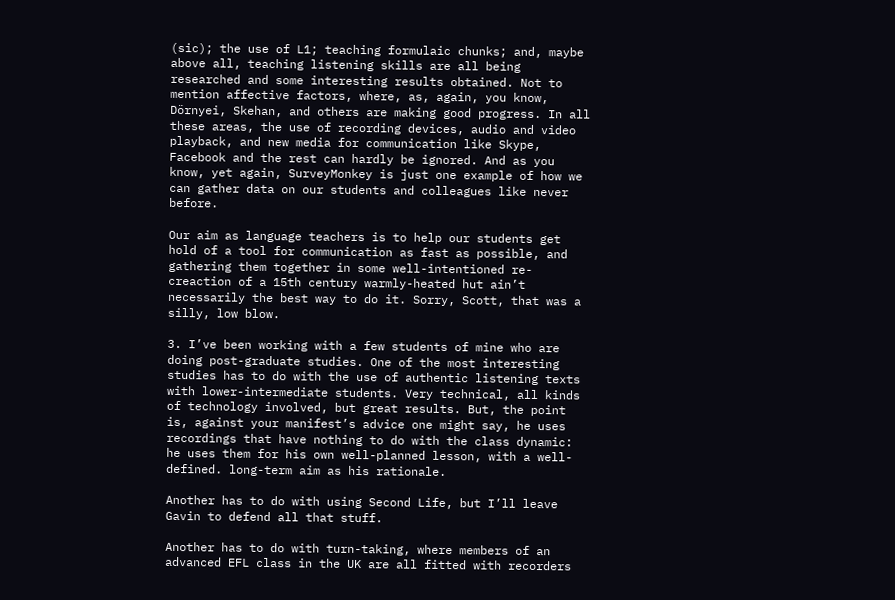(sic); the use of L1; teaching formulaic chunks; and, maybe above all, teaching listening skills are all being researched and some interesting results obtained. Not to mention affective factors, where, as, again, you know, Dörnyei, Skehan, and others are making good progress. In all these areas, the use of recording devices, audio and video playback, and new media for communication like Skype, Facebook and the rest can hardly be ignored. And as you know, yet again, SurveyMonkey is just one example of how we can gather data on our students and colleagues like never before.

Our aim as language teachers is to help our students get hold of a tool for communication as fast as possible, and gathering them together in some well-intentioned re-creaction of a 15th century warmly-heated hut ain’t necessarily the best way to do it. Sorry, Scott, that was a silly, low blow.

3. I’ve been working with a few students of mine who are doing post-graduate studies. One of the most interesting studies has to do with the use of authentic listening texts with lower-intermediate students. Very technical, all kinds of technology involved, but great results. But, the point is, against your manifest’s advice one might say, he uses recordings that have nothing to do with the class dynamic: he uses them for his own well-planned lesson, with a well-defined. long-term aim as his rationale.

Another has to do with using Second Life, but I’ll leave Gavin to defend all that stuff.

Another has to do with turn-taking, where members of an advanced EFL class in the UK are all fitted with recorders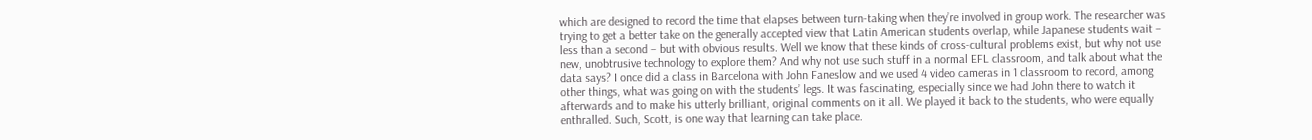which are designed to record the time that elapses between turn-taking when they’re involved in group work. The researcher was trying to get a better take on the generally accepted view that Latin American students overlap, while Japanese students wait – less than a second – but with obvious results. Well we know that these kinds of cross-cultural problems exist, but why not use new, unobtrusive technology to explore them? And why not use such stuff in a normal EFL classroom, and talk about what the data says? I once did a class in Barcelona with John Faneslow and we used 4 video cameras in 1 classroom to record, among other things, what was going on with the students’ legs. It was fascinating, especially since we had John there to watch it afterwards and to make his utterly brilliant, original comments on it all. We played it back to the students, who were equally enthralled. Such, Scott, is one way that learning can take place.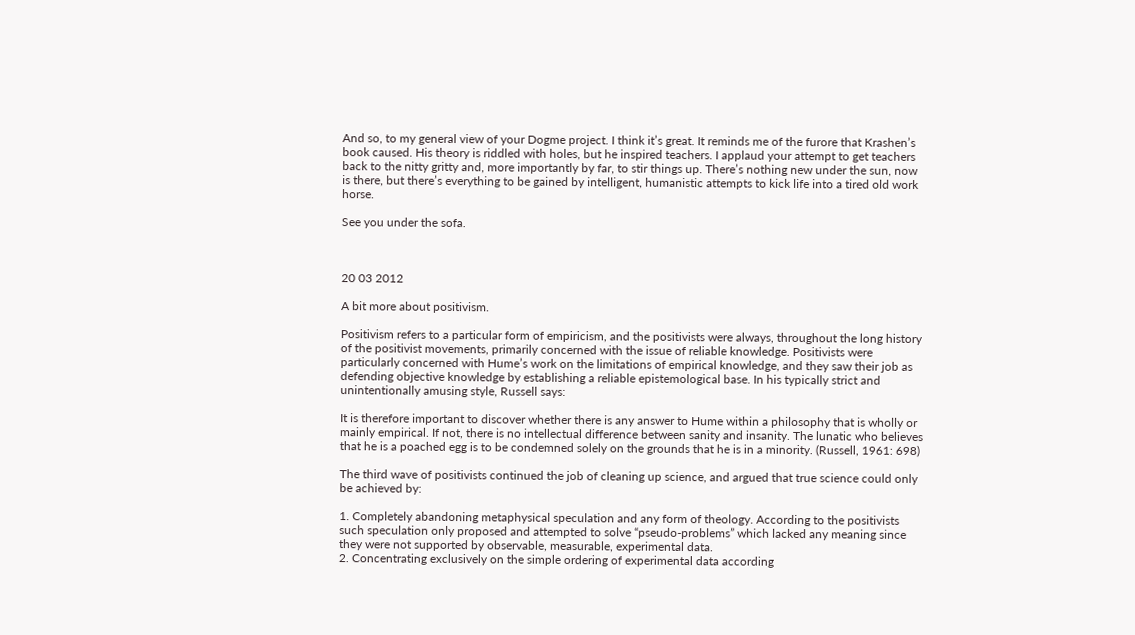And so, to my general view of your Dogme project. I think it’s great. It reminds me of the furore that Krashen’s book caused. His theory is riddled with holes, but he inspired teachers. I applaud your attempt to get teachers back to the nitty gritty and, more importantly by far, to stir things up. There’s nothing new under the sun, now is there, but there’s everything to be gained by intelligent, humanistic attempts to kick life into a tired old work horse.

See you under the sofa.



20 03 2012

A bit more about positivism.

Positivism refers to a particular form of empiricism, and the positivists were always, throughout the long history of the positivist movements, primarily concerned with the issue of reliable knowledge. Positivists were particularly concerned with Hume’s work on the limitations of empirical knowledge, and they saw their job as defending objective knowledge by establishing a reliable epistemological base. In his typically strict and unintentionally amusing style, Russell says:

It is therefore important to discover whether there is any answer to Hume within a philosophy that is wholly or mainly empirical. If not, there is no intellectual difference between sanity and insanity. The lunatic who believes that he is a poached egg is to be condemned solely on the grounds that he is in a minority. (Russell, 1961: 698)

The third wave of positivists continued the job of cleaning up science, and argued that true science could only be achieved by:

1. Completely abandoning metaphysical speculation and any form of theology. According to the positivists such speculation only proposed and attempted to solve “pseudo-problems” which lacked any meaning since they were not supported by observable, measurable, experimental data.
2. Concentrating exclusively on the simple ordering of experimental data according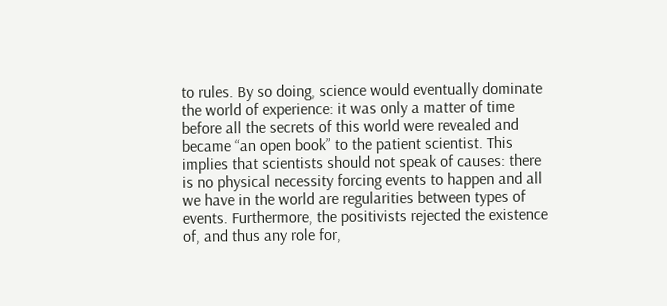to rules. By so doing, science would eventually dominate the world of experience: it was only a matter of time before all the secrets of this world were revealed and became “an open book” to the patient scientist. This implies that scientists should not speak of causes: there is no physical necessity forcing events to happen and all we have in the world are regularities between types of events. Furthermore, the positivists rejected the existence of, and thus any role for,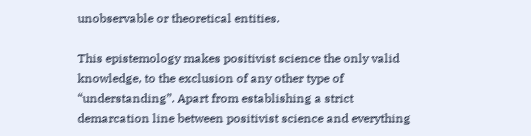unobservable or theoretical entities.

This epistemology makes positivist science the only valid knowledge, to the exclusion of any other type of “understanding”. Apart from establishing a strict demarcation line between positivist science and everything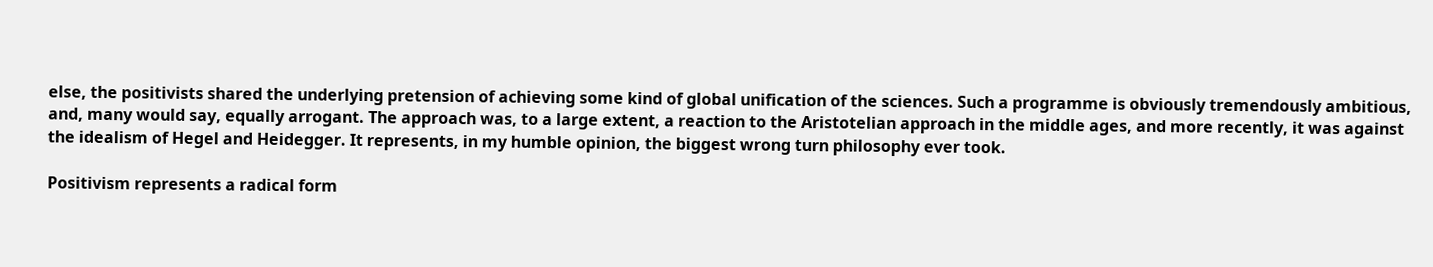else, the positivists shared the underlying pretension of achieving some kind of global unification of the sciences. Such a programme is obviously tremendously ambitious, and, many would say, equally arrogant. The approach was, to a large extent, a reaction to the Aristotelian approach in the middle ages, and more recently, it was against the idealism of Hegel and Heidegger. It represents, in my humble opinion, the biggest wrong turn philosophy ever took.

Positivism represents a radical form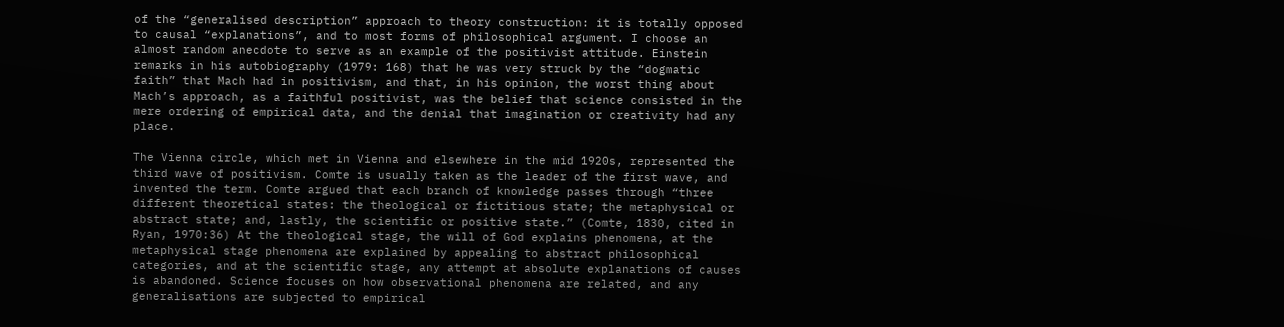of the “generalised description” approach to theory construction: it is totally opposed to causal “explanations”, and to most forms of philosophical argument. I choose an almost random anecdote to serve as an example of the positivist attitude. Einstein remarks in his autobiography (1979: 168) that he was very struck by the “dogmatic faith” that Mach had in positivism, and that, in his opinion, the worst thing about Mach’s approach, as a faithful positivist, was the belief that science consisted in the mere ordering of empirical data, and the denial that imagination or creativity had any place.

The Vienna circle, which met in Vienna and elsewhere in the mid 1920s, represented the third wave of positivism. Comte is usually taken as the leader of the first wave, and invented the term. Comte argued that each branch of knowledge passes through “three different theoretical states: the theological or fictitious state; the metaphysical or abstract state; and, lastly, the scientific or positive state.” (Comte, 1830, cited in Ryan, 1970:36) At the theological stage, the will of God explains phenomena, at the metaphysical stage phenomena are explained by appealing to abstract philosophical categories, and at the scientific stage, any attempt at absolute explanations of causes is abandoned. Science focuses on how observational phenomena are related, and any generalisations are subjected to empirical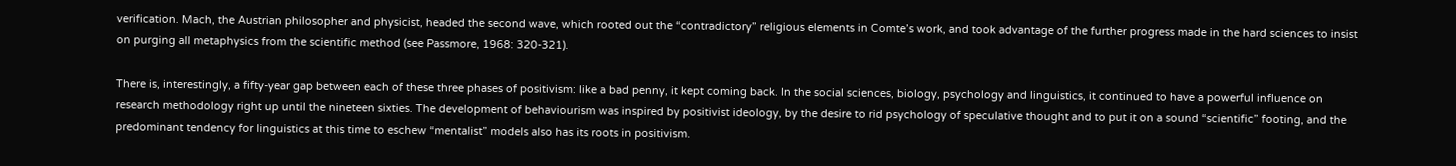verification. Mach, the Austrian philosopher and physicist, headed the second wave, which rooted out the “contradictory” religious elements in Comte’s work, and took advantage of the further progress made in the hard sciences to insist on purging all metaphysics from the scientific method (see Passmore, 1968: 320-321).

There is, interestingly, a fifty-year gap between each of these three phases of positivism: like a bad penny, it kept coming back. In the social sciences, biology, psychology and linguistics, it continued to have a powerful influence on research methodology right up until the nineteen sixties. The development of behaviourism was inspired by positivist ideology, by the desire to rid psychology of speculative thought and to put it on a sound “scientific” footing, and the predominant tendency for linguistics at this time to eschew “mentalist” models also has its roots in positivism.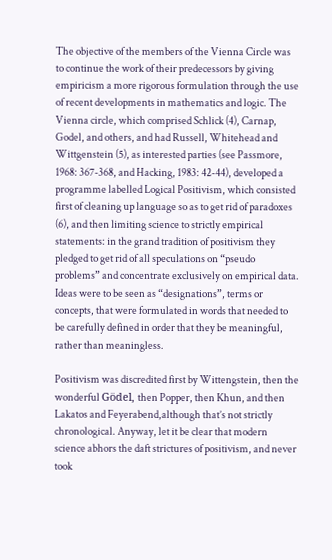The objective of the members of the Vienna Circle was to continue the work of their predecessors by giving empiricism a more rigorous formulation through the use of recent developments in mathematics and logic. The Vienna circle, which comprised Schlick (4), Carnap, Godel, and others, and had Russell, Whitehead and Wittgenstein (5), as interested parties (see Passmore, 1968: 367-368, and Hacking, 1983: 42-44), developed a programme labelled Logical Positivism, which consisted first of cleaning up language so as to get rid of paradoxes (6), and then limiting science to strictly empirical statements: in the grand tradition of positivism they pledged to get rid of all speculations on “pseudo problems” and concentrate exclusively on empirical data. Ideas were to be seen as “designations”, terms or concepts, that were formulated in words that needed to be carefully defined in order that they be meaningful, rather than meaningless.

Positivism was discredited first by Wittengstein, then the wonderful Gödel, then Popper, then Khun, and then Lakatos and Feyerabend,although that’s not strictly chronological. Anyway, let it be clear that modern science abhors the daft strictures of positivism, and never took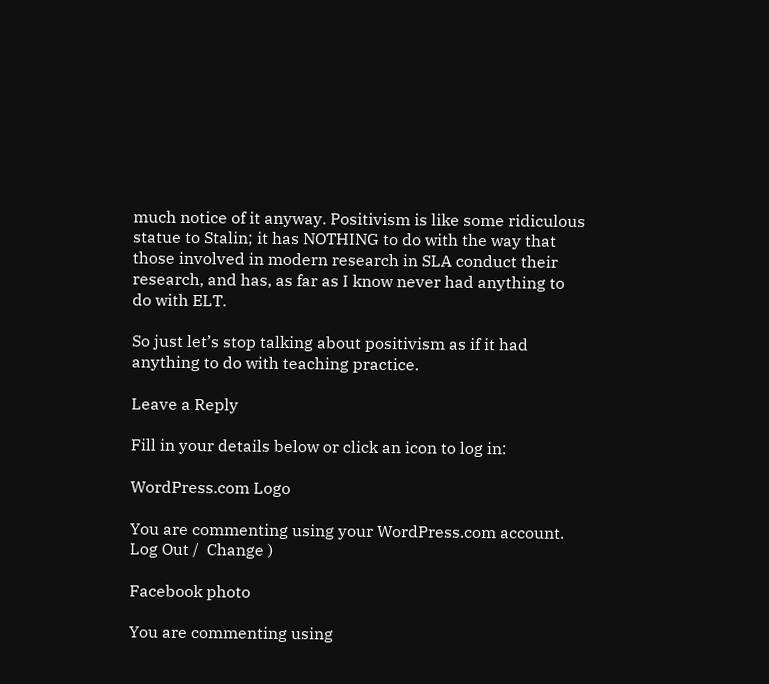much notice of it anyway. Positivism is like some ridiculous statue to Stalin; it has NOTHING to do with the way that those involved in modern research in SLA conduct their research, and has, as far as I know never had anything to do with ELT.

So just let’s stop talking about positivism as if it had anything to do with teaching practice.

Leave a Reply

Fill in your details below or click an icon to log in:

WordPress.com Logo

You are commenting using your WordPress.com account. Log Out /  Change )

Facebook photo

You are commenting using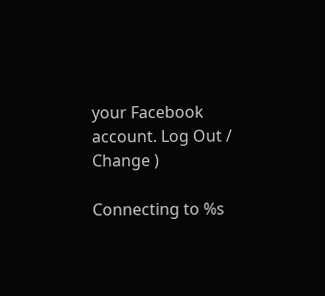your Facebook account. Log Out /  Change )

Connecting to %s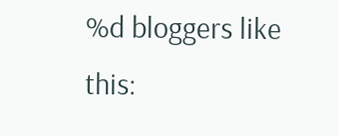%d bloggers like this: